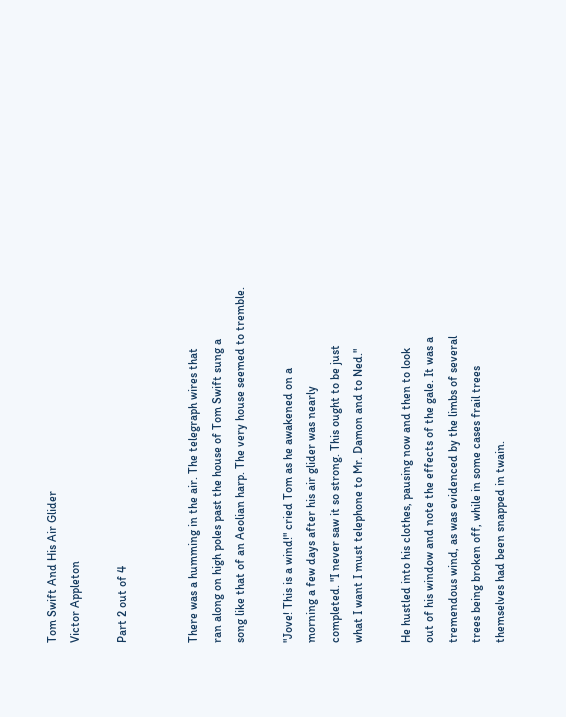Tom Swift And His Air Glider
Victor Appleton

Part 2 out of 4


There was a humming in the air. The telegraph wires that
ran along on high poles past the house of Tom Swift sung a
song like that of an Aeolian harp. The very house seemed to tremble.

"Jove! This is a wind!" cried Tom as he awakened on a
morning a few days after his air glider was nearly
completed. "I never saw it so strong. This ought to be just
what I want I must telephone to Mr. Damon and to Ned."

He hustled into his clothes, pausing now and then to look
out of his window and note the effects of the gale. It was a
tremendous wind, as was evidenced by the limbs of several
trees being broken off, while in some cases frail trees
themselves had been snapped in twain.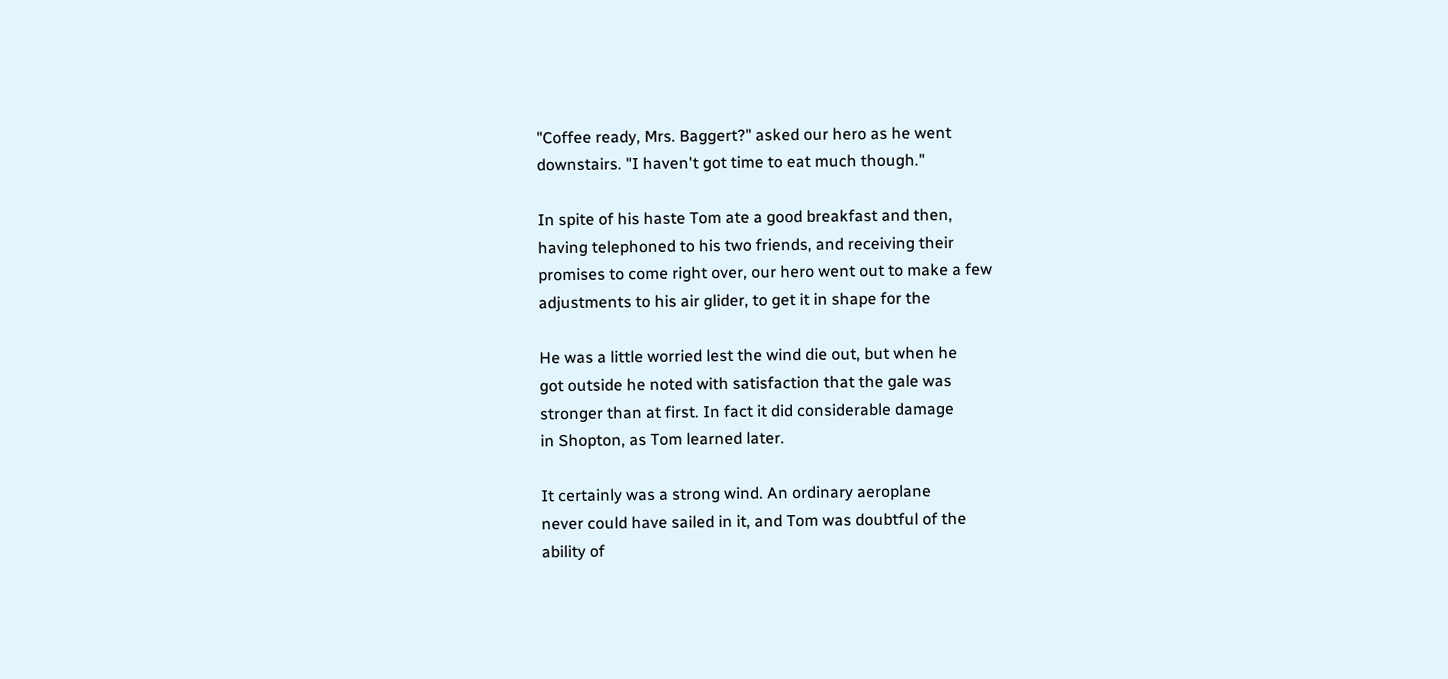"Coffee ready, Mrs. Baggert?" asked our hero as he went
downstairs. "I haven't got time to eat much though."

In spite of his haste Tom ate a good breakfast and then,
having telephoned to his two friends, and receiving their
promises to come right over, our hero went out to make a few
adjustments to his air glider, to get it in shape for the

He was a little worried lest the wind die out, but when he
got outside he noted with satisfaction that the gale was
stronger than at first. In fact it did considerable damage
in Shopton, as Tom learned later.

It certainly was a strong wind. An ordinary aeroplane
never could have sailed in it, and Tom was doubtful of the
ability of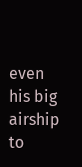even his big airship to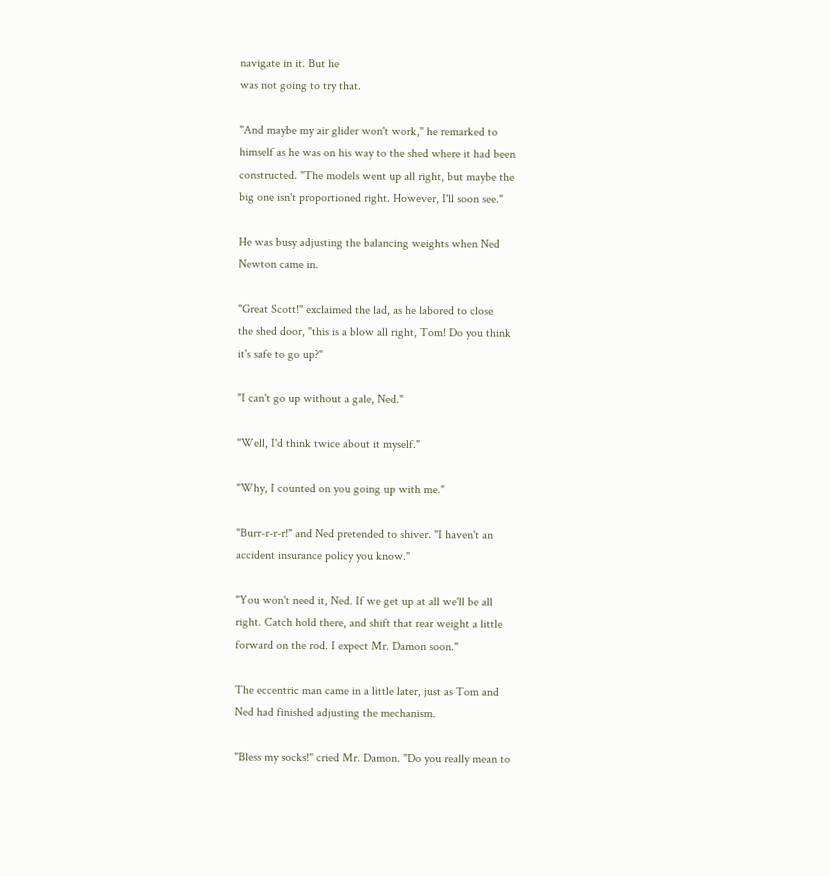navigate in it. But he
was not going to try that.

"And maybe my air glider won't work," he remarked to
himself as he was on his way to the shed where it had been
constructed. "The models went up all right, but maybe the
big one isn't proportioned right. However, I'll soon see."

He was busy adjusting the balancing weights when Ned
Newton came in.

"Great Scott!" exclaimed the lad, as he labored to close
the shed door, "this is a blow all right, Tom! Do you think
it's safe to go up?"

"I can't go up without a gale, Ned."

"Well, I'd think twice about it myself."

"Why, I counted on you going up with me."

"Burr-r-r-r!" and Ned pretended to shiver. "I haven't an
accident insurance policy you know."

"You won't need it, Ned. If we get up at all we'll be all
right. Catch hold there, and shift that rear weight a little
forward on the rod. I expect Mr. Damon soon."

The eccentric man came in a little later, just as Tom and
Ned had finished adjusting the mechanism.

"Bless my socks!" cried Mr. Damon. "Do you really mean to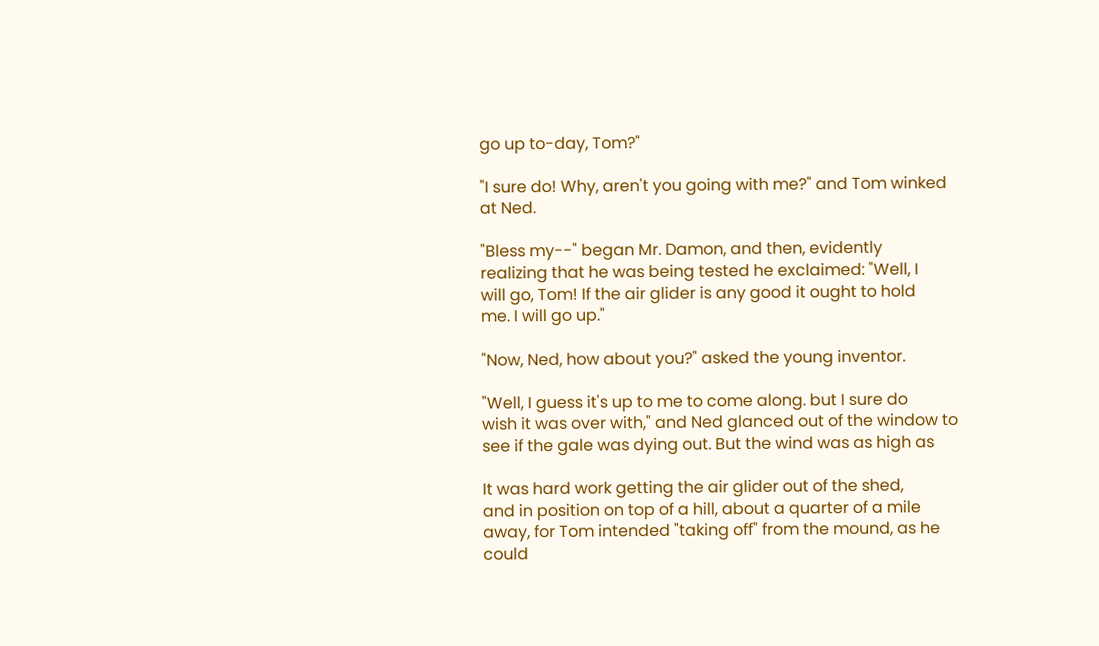go up to-day, Tom?"

"I sure do! Why, aren't you going with me?" and Tom winked
at Ned.

"Bless my--" began Mr. Damon, and then, evidently
realizing that he was being tested he exclaimed: "Well, I
will go, Tom! If the air glider is any good it ought to hold
me. I will go up."

"Now, Ned, how about you?" asked the young inventor.

"Well, I guess it's up to me to come along. but I sure do
wish it was over with," and Ned glanced out of the window to
see if the gale was dying out. But the wind was as high as

It was hard work getting the air glider out of the shed,
and in position on top of a hill, about a quarter of a mile
away, for Tom intended "taking off" from the mound, as he
could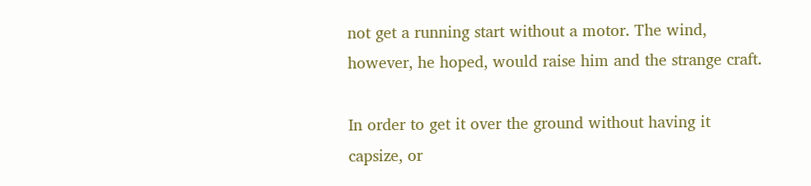not get a running start without a motor. The wind,
however, he hoped, would raise him and the strange craft.

In order to get it over the ground without having it
capsize, or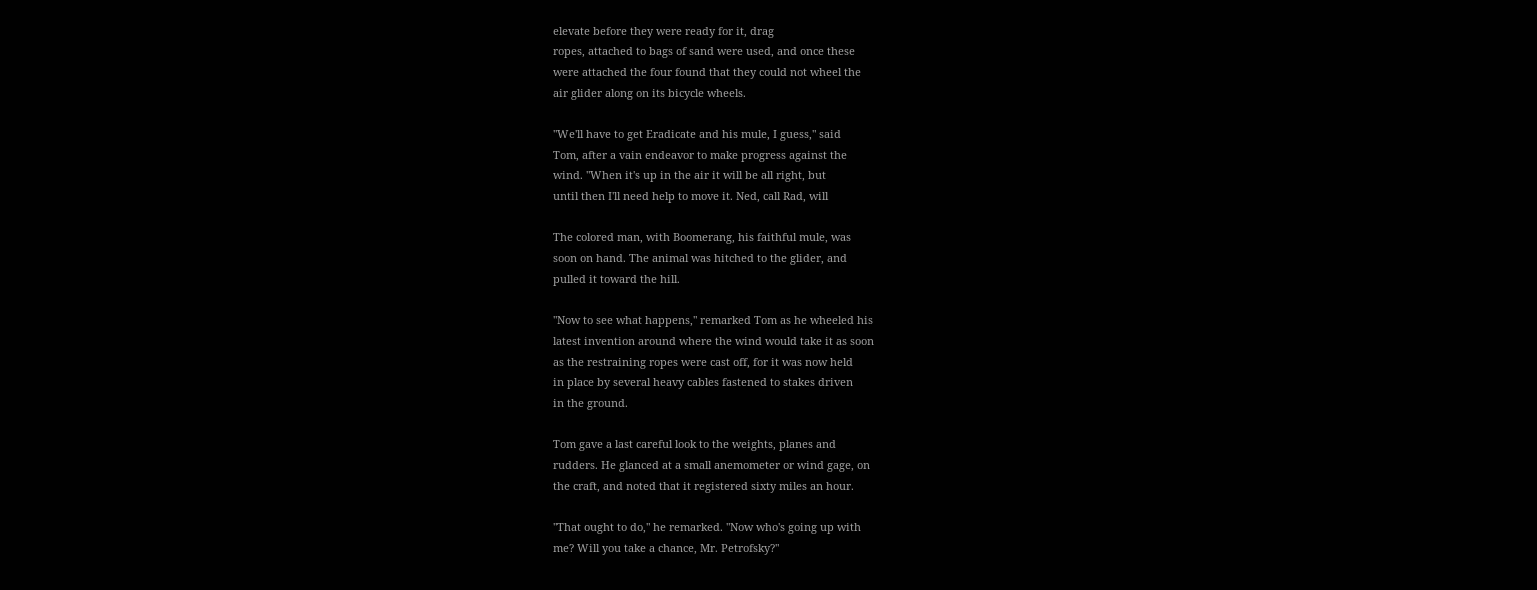elevate before they were ready for it, drag
ropes, attached to bags of sand were used, and once these
were attached the four found that they could not wheel the
air glider along on its bicycle wheels.

"We'll have to get Eradicate and his mule, I guess," said
Tom, after a vain endeavor to make progress against the
wind. "When it's up in the air it will be all right, but
until then I'll need help to move it. Ned, call Rad, will

The colored man, with Boomerang, his faithful mule, was
soon on hand. The animal was hitched to the glider, and
pulled it toward the hill.

"Now to see what happens," remarked Tom as he wheeled his
latest invention around where the wind would take it as soon
as the restraining ropes were cast off, for it was now held
in place by several heavy cables fastened to stakes driven
in the ground.

Tom gave a last careful look to the weights, planes and
rudders. He glanced at a small anemometer or wind gage, on
the craft, and noted that it registered sixty miles an hour.

"That ought to do," he remarked. "Now who's going up with
me? Will you take a chance, Mr. Petrofsky?"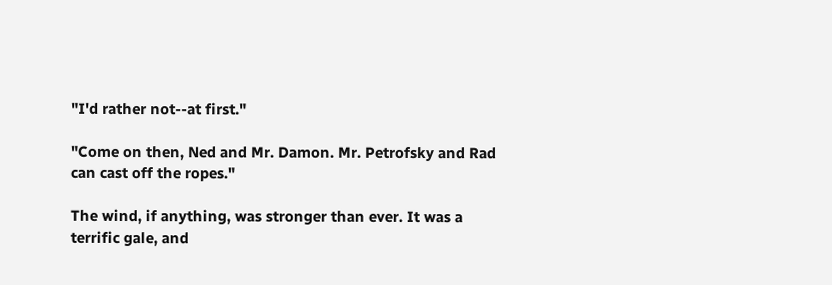"I'd rather not--at first."

"Come on then, Ned and Mr. Damon. Mr. Petrofsky and Rad
can cast off the ropes."

The wind, if anything, was stronger than ever. It was a
terrific gale, and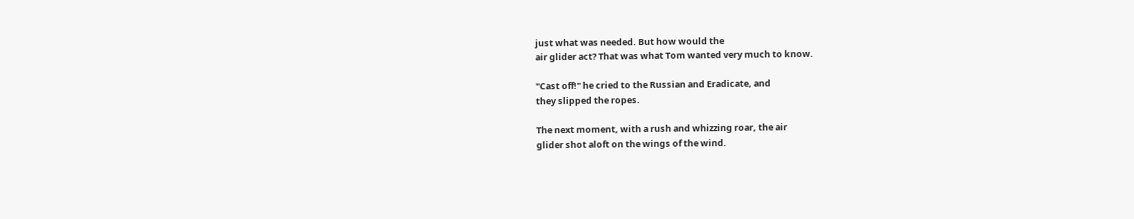just what was needed. But how would the
air glider act? That was what Tom wanted very much to know.

"Cast off!" he cried to the Russian and Eradicate, and
they slipped the ropes.

The next moment, with a rush and whizzing roar, the air
glider shot aloft on the wings of the wind.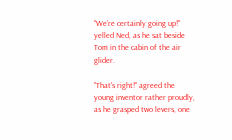"We're certainly going up!" yelled Ned, as he sat beside
Tom in the cabin of the air glider.

"That's right!" agreed the young inventor rather proudly,
as he grasped two levers, one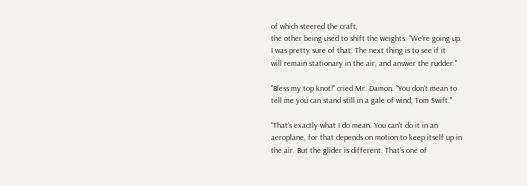of which steered the craft,
the other being used to shift the weights. "We're going up.
I was pretty sure of that. The next thing is to see if it
will remain stationary in the air, and answer the rudder."

"Bless my top knot!" cried Mr. Damon. "You don't mean to
tell me you can stand still in a gale of wind, Tom Swift."

"That's exactly what I do mean. You can't do it in an
aeroplane, for that depends on motion to keep itself up in
the air. But the glider is different. That's one of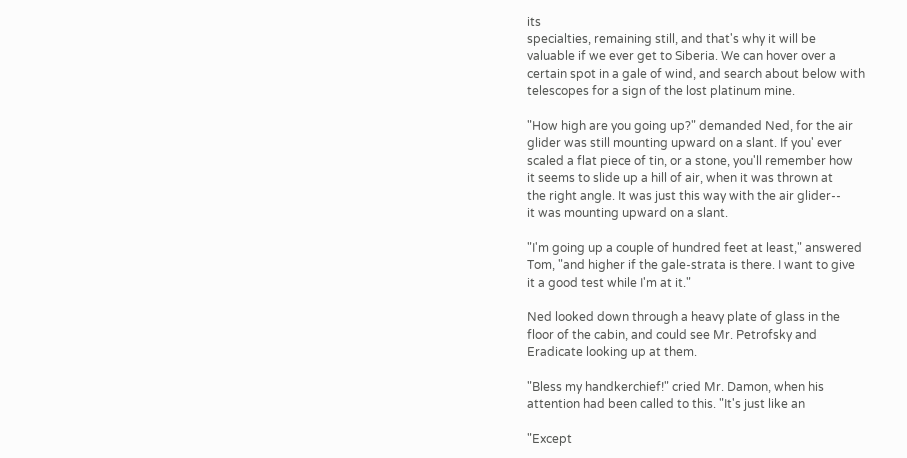its
specialties, remaining still, and that's why it will be
valuable if we ever get to Siberia. We can hover over a
certain spot in a gale of wind, and search about below with
telescopes for a sign of the lost platinum mine.

"How high are you going up?" demanded Ned, for the air
glider was still mounting upward on a slant. If you' ever
scaled a flat piece of tin, or a stone, you'll remember how
it seems to slide up a hill of air, when it was thrown at
the right angle. It was just this way with the air glider--
it was mounting upward on a slant.

"I'm going up a couple of hundred feet at least," answered
Tom, "and higher if the gale-strata is there. I want to give
it a good test while I'm at it."

Ned looked down through a heavy plate of glass in the
floor of the cabin, and could see Mr. Petrofsky and
Eradicate looking up at them.

"Bless my handkerchief!" cried Mr. Damon, when his
attention had been called to this. "It's just like an

"Except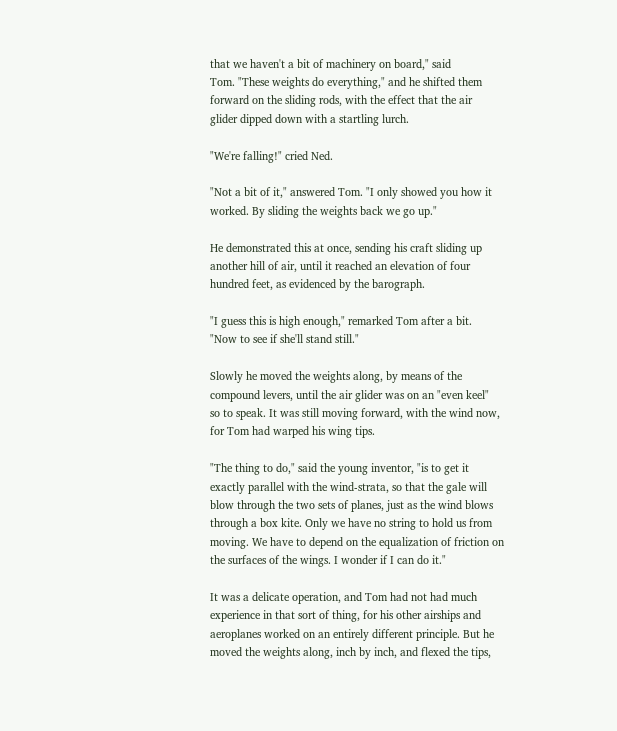that we haven't a bit of machinery on board," said
Tom. "These weights do everything," and he shifted them
forward on the sliding rods, with the effect that the air
glider dipped down with a startling lurch.

"We're falling!" cried Ned.

"Not a bit of it," answered Tom. "I only showed you how it
worked. By sliding the weights back we go up."

He demonstrated this at once, sending his craft sliding up
another hill of air, until it reached an elevation of four
hundred feet, as evidenced by the barograph.

"I guess this is high enough," remarked Tom after a bit.
"Now to see if she'll stand still."

Slowly he moved the weights along, by means of the
compound levers, until the air glider was on an "even keel"
so to speak. It was still moving forward, with the wind now,
for Tom had warped his wing tips.

"The thing to do," said the young inventor, "is to get it
exactly parallel with the wind-strata, so that the gale will
blow through the two sets of planes, just as the wind blows
through a box kite. Only we have no string to hold us from
moving. We have to depend on the equalization of friction on
the surfaces of the wings. I wonder if I can do it."

It was a delicate operation, and Tom had not had much
experience in that sort of thing, for his other airships and
aeroplanes worked on an entirely different principle. But he
moved the weights along, inch by inch, and flexed the tips,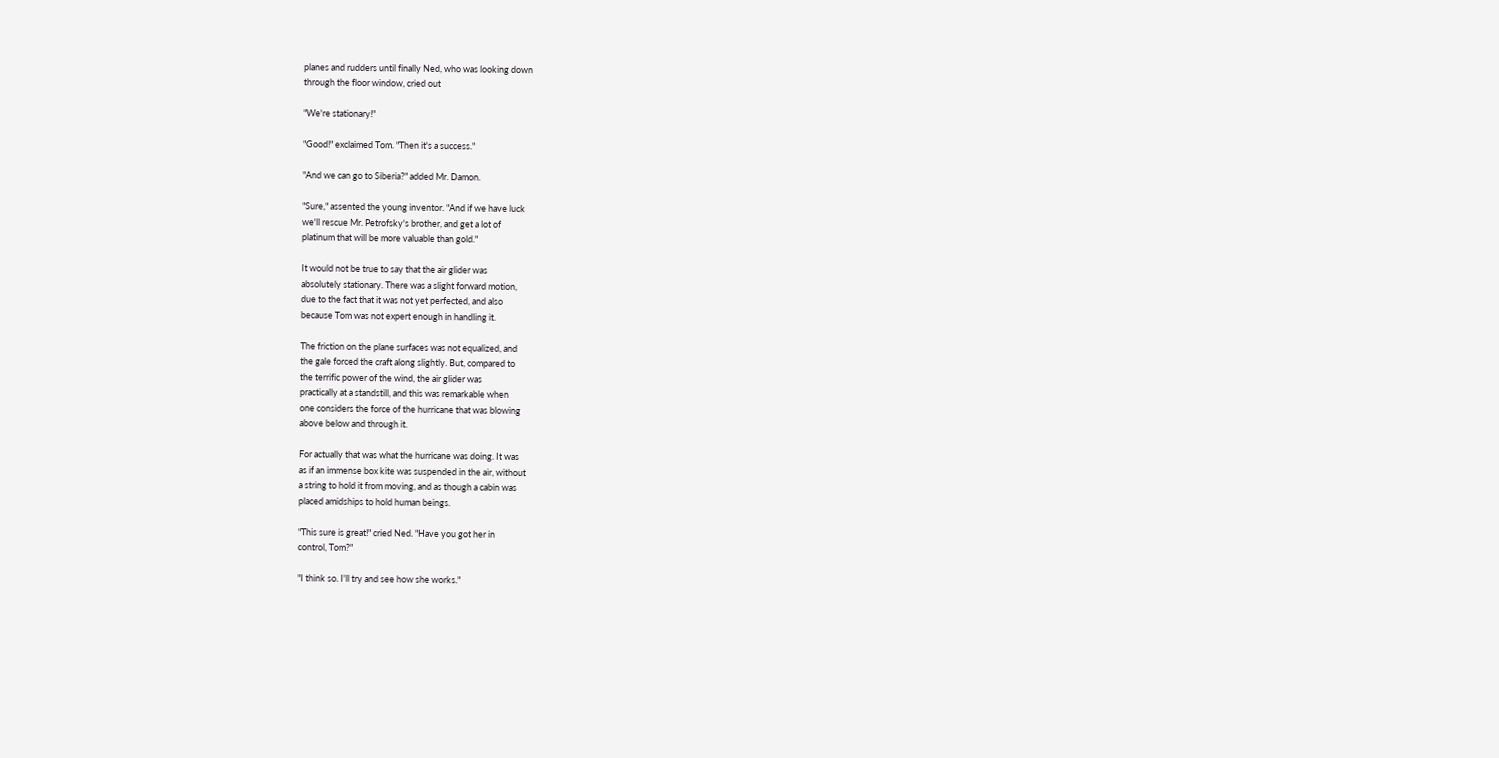planes and rudders until finally Ned, who was looking down
through the floor window, cried out

"We're stationary!"

"Good!" exclaimed Tom. "Then it's a success."

"And we can go to Siberia?" added Mr. Damon.

"Sure," assented the young inventor. "And if we have luck
we'll rescue Mr. Petrofsky's brother, and get a lot of
platinum that will be more valuable than gold."

It would not be true to say that the air glider was
absolutely stationary. There was a slight forward motion,
due to the fact that it was not yet perfected, and also
because Tom was not expert enough in handling it.

The friction on the plane surfaces was not equalized, and
the gale forced the craft along slightly. But, compared to
the terrific power of the wind, the air glider was
practically at a standstill, and this was remarkable when
one considers the force of the hurricane that was blowing
above below and through it.

For actually that was what the hurricane was doing. It was
as if an immense box kite was suspended in the air, without
a string to hold it from moving, and as though a cabin was
placed amidships to hold human beings.

"This sure is great!" cried Ned. "Have you got her in
control, Tom?"

"I think so. I'll try and see how she works."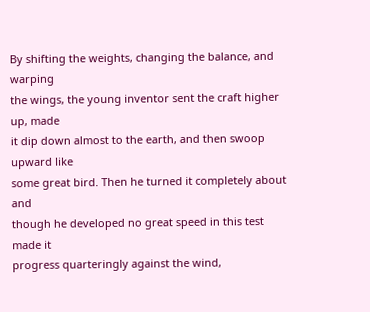By shifting the weights, changing the balance, and warping
the wings, the young inventor sent the craft higher up, made
it dip down almost to the earth, and then swoop upward like
some great bird. Then he turned it completely about and
though he developed no great speed in this test made it
progress quarteringly against the wind,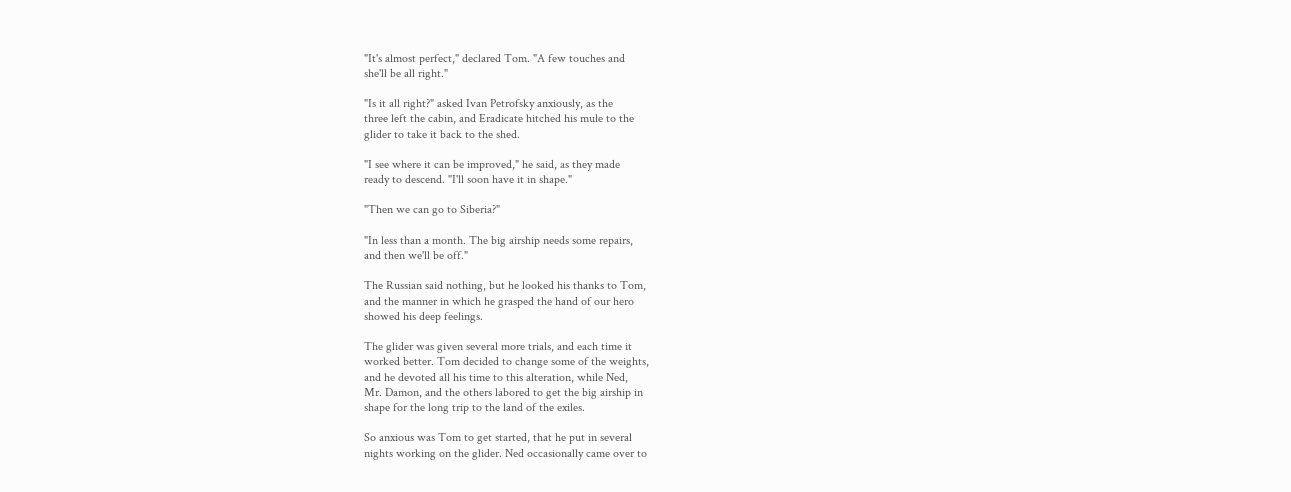"It's almost perfect," declared Tom. "A few touches and
she'll be all right."

"Is it all right?" asked Ivan Petrofsky anxiously, as the
three left the cabin, and Eradicate hitched his mule to the
glider to take it back to the shed.

"I see where it can be improved," he said, as they made
ready to descend. "I'll soon have it in shape."

"Then we can go to Siberia?"

"In less than a month. The big airship needs some repairs,
and then we'll be off."

The Russian said nothing, but he looked his thanks to Tom,
and the manner in which he grasped the hand of our hero
showed his deep feelings.

The glider was given several more trials, and each time it
worked better. Tom decided to change some of the weights,
and he devoted all his time to this alteration, while Ned,
Mr. Damon, and the others labored to get the big airship in
shape for the long trip to the land of the exiles.

So anxious was Tom to get started, that he put in several
nights working on the glider. Ned occasionally came over to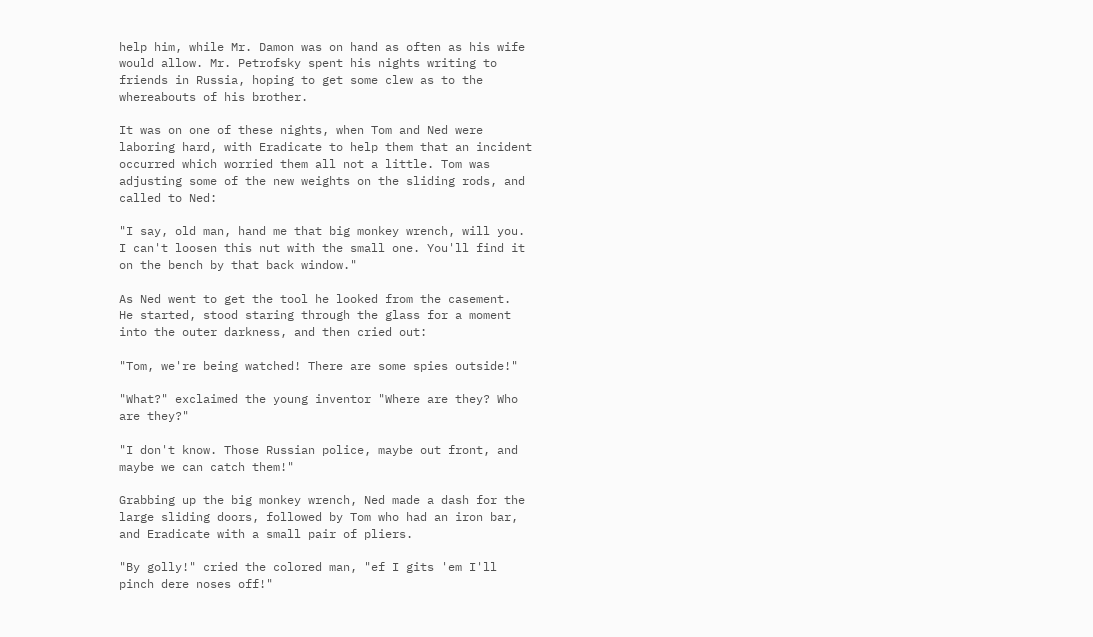help him, while Mr. Damon was on hand as often as his wife
would allow. Mr. Petrofsky spent his nights writing to
friends in Russia, hoping to get some clew as to the
whereabouts of his brother.

It was on one of these nights, when Tom and Ned were
laboring hard, with Eradicate to help them that an incident
occurred which worried them all not a little. Tom was
adjusting some of the new weights on the sliding rods, and
called to Ned:

"I say, old man, hand me that big monkey wrench, will you.
I can't loosen this nut with the small one. You'll find it
on the bench by that back window."

As Ned went to get the tool he looked from the casement.
He started, stood staring through the glass for a moment
into the outer darkness, and then cried out:

"Tom, we're being watched! There are some spies outside!"

"What?" exclaimed the young inventor "Where are they? Who
are they?"

"I don't know. Those Russian police, maybe out front, and
maybe we can catch them!"

Grabbing up the big monkey wrench, Ned made a dash for the
large sliding doors, followed by Tom who had an iron bar,
and Eradicate with a small pair of pliers.

"By golly!" cried the colored man, "ef I gits 'em I'll
pinch dere noses off!"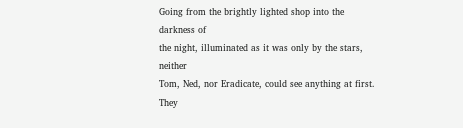Going from the brightly lighted shop into the darkness of
the night, illuminated as it was only by the stars, neither
Tom, Ned, nor Eradicate, could see anything at first. They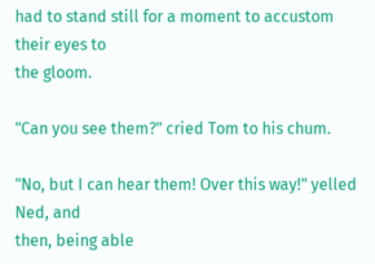had to stand still for a moment to accustom their eyes to
the gloom.

"Can you see them?" cried Tom to his chum.

"No, but I can hear them! Over this way!" yelled Ned, and
then, being able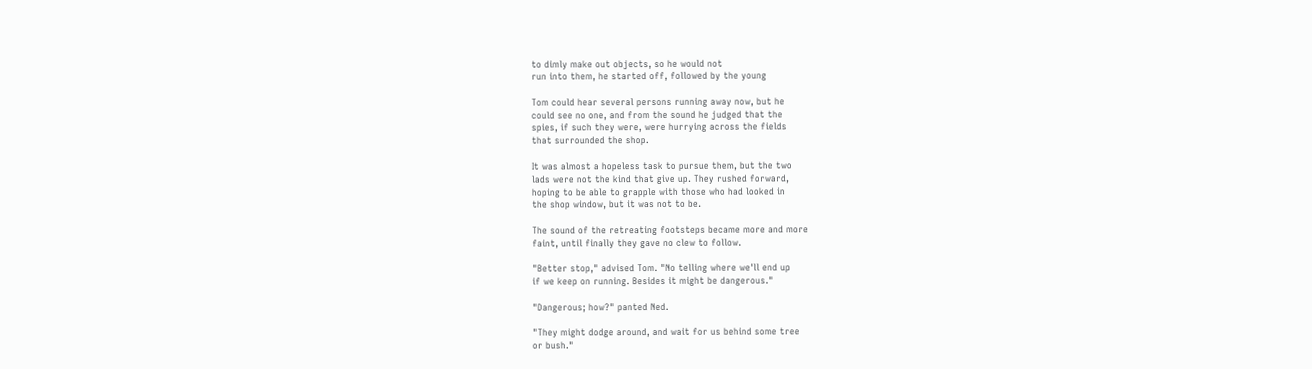to dimly make out objects, so he would not
run into them, he started off, followed by the young

Tom could hear several persons running away now, but he
could see no one, and from the sound he judged that the
spies, if such they were, were hurrying across the fields
that surrounded the shop.

It was almost a hopeless task to pursue them, but the two
lads were not the kind that give up. They rushed forward,
hoping to be able to grapple with those who had looked in
the shop window, but it was not to be.

The sound of the retreating footsteps became more and more
faint, until finally they gave no clew to follow.

"Better stop," advised Tom. "No telling where we'll end up
if we keep on running. Besides it might be dangerous."

"Dangerous; how?" panted Ned.

"They might dodge around, and wait for us behind some tree
or bush."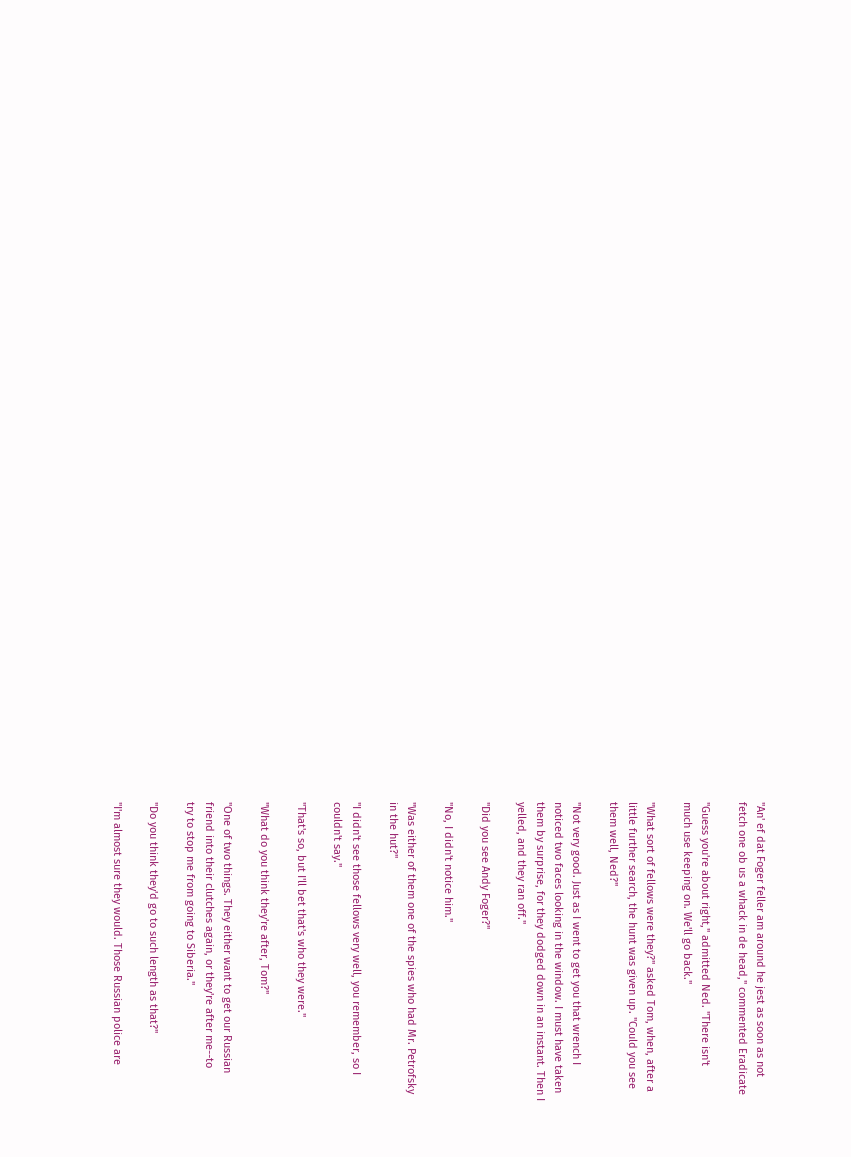"An' ef dat Foger feller am around he jest as soon as not
fetch one ob us a whack in de head," commented Eradicate

"Guess you're about right," admitted Ned. "There isn't
much use keeping on. We'll go back."

"What sort of fellows were they?" asked Tom, when, after a
little further search, the hunt was given up. "Could you see
them well, Ned?"

"Not very good. Just as I went to get you that wrench I
noticed two faces looking in the window. I must have taken
them by surprise, for they dodged down in an instant. Then I
yelled, and they ran off."

"Did you see Andy Foger?"

"No, I didn't notice him."

"Was either of them one of the spies who had Mr. Petrofsky
in the hut?"

"I didn't see those fellows very well, you remember, so I
couldn't say."

"That's so, but I'll bet that's who they were."

"What do you think they're after, Tom?"

"One of two things. They either want to get our Russian
friend into their clutches again, or they're after me--to
try to stop me from going to Siberia."

"Do you think they'd go to such length as that?"

"I'm almost sure they would. Those Russian police are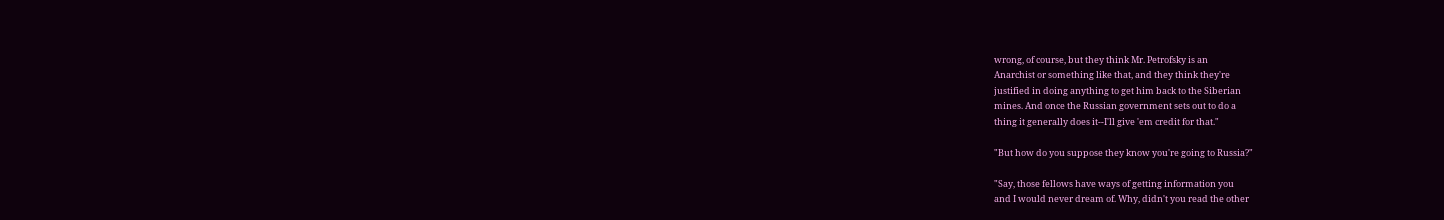wrong, of course, but they think Mr. Petrofsky is an
Anarchist or something like that, and they think they're
justified in doing anything to get him back to the Siberian
mines. And once the Russian government sets out to do a
thing it generally does it--I'll give 'em credit for that."

"But how do you suppose they know you're going to Russia?"

"Say, those fellows have ways of getting information you
and I would never dream of. Why, didn't you read the other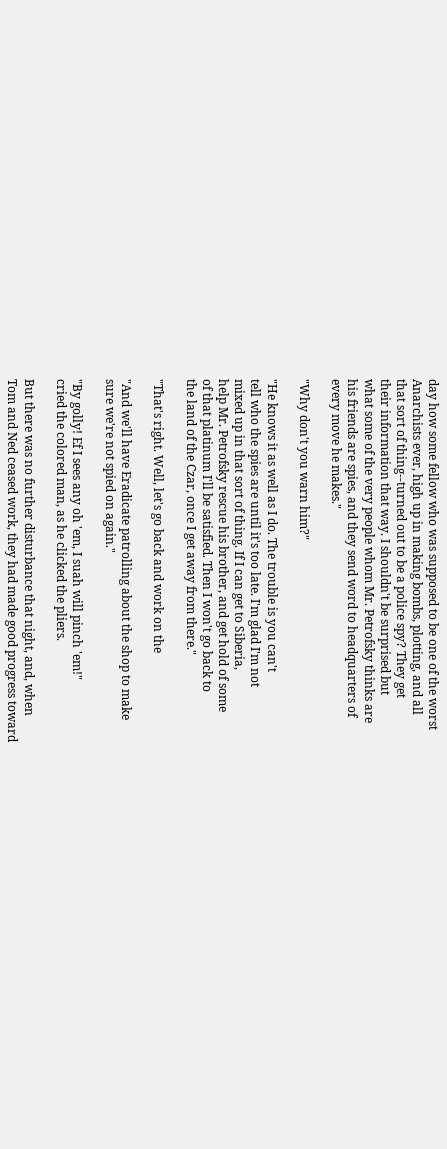day how some fellow who was supposed to be one of the worst
Anarchists ever, high up in making bombs, plotting, and all
that sort of thing--turned out to be a police spy? They get
their information that way. I shouldn't be surprised but
what some of the very people whom Mr. Petrofsky thinks are
his friends are spies, and they send word to headquarters of
every move he makes."

"Why don't you warn him?"

"He knows it as well as I do. The trouble is you can't
tell who the spies are until it's too late. I'm glad I'm not
mixed up in that sort of thing. If I can get to Siberia,
help Mr. Petrofsky rescue his brother, and get hold of some
of that platinum I'll be satisfied. Then I won't go back to
the land of the Czar, once I get away from there."

"That's right. Well, let's go back and work on the

"And we'll have Eradicate patrolling about the shop to make
sure we're not spied on again."

"By golly! Ef I sees any oh 'em, I suah will pinch 'em!"
cried the colored man, as he clicked the pliers.

But there was no further disturbance that night, and, when
Tom and Ned ceased work, they had made good progress toward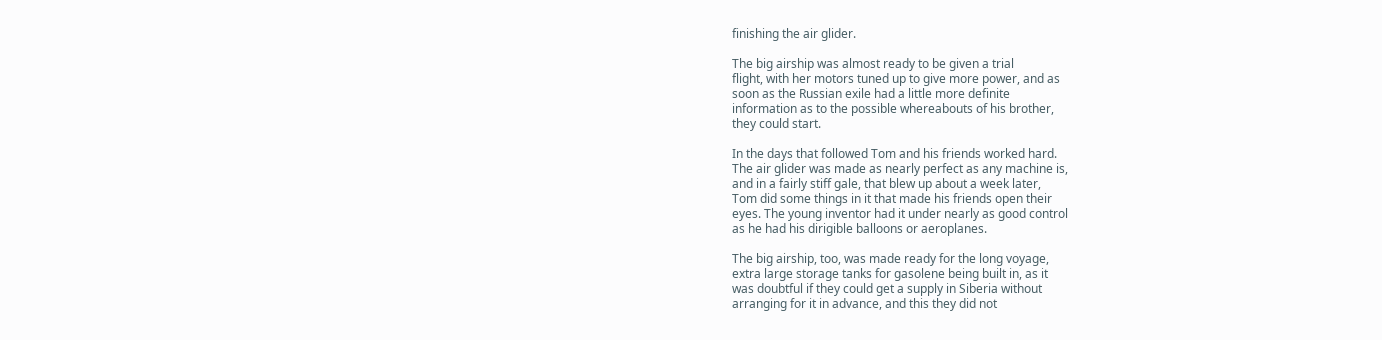finishing the air glider.

The big airship was almost ready to be given a trial
flight, with her motors tuned up to give more power, and as
soon as the Russian exile had a little more definite
information as to the possible whereabouts of his brother,
they could start.

In the days that followed Tom and his friends worked hard.
The air glider was made as nearly perfect as any machine is,
and in a fairly stiff gale, that blew up about a week later,
Tom did some things in it that made his friends open their
eyes. The young inventor had it under nearly as good control
as he had his dirigible balloons or aeroplanes.

The big airship, too, was made ready for the long voyage,
extra large storage tanks for gasolene being built in, as it
was doubtful if they could get a supply in Siberia without
arranging for it in advance, and this they did not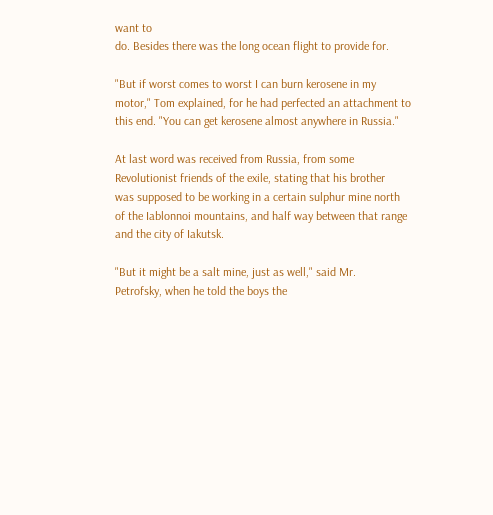want to
do. Besides there was the long ocean flight to provide for.

"But if worst comes to worst I can burn kerosene in my
motor," Tom explained, for he had perfected an attachment to
this end. "You can get kerosene almost anywhere in Russia."

At last word was received from Russia, from some
Revolutionist friends of the exile, stating that his brother
was supposed to be working in a certain sulphur mine north
of the Iablonnoi mountains, and half way between that range
and the city of Iakutsk.

"But it might be a salt mine, just as well," said Mr.
Petrofsky, when he told the boys the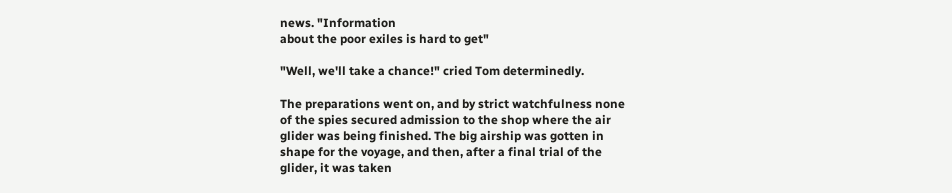news. "Information
about the poor exiles is hard to get"

"Well, we'll take a chance!" cried Tom determinedly.

The preparations went on, and by strict watchfulness none
of the spies secured admission to the shop where the air
glider was being finished. The big airship was gotten in
shape for the voyage, and then, after a final trial of the
glider, it was taken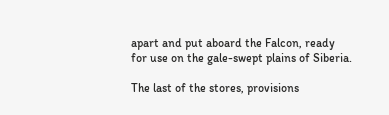apart and put aboard the Falcon, ready
for use on the gale-swept plains of Siberia.

The last of the stores, provisions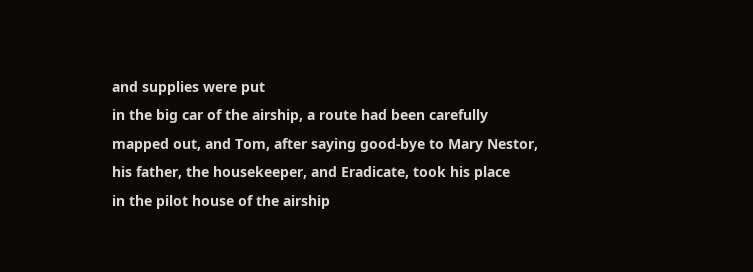and supplies were put
in the big car of the airship, a route had been carefully
mapped out, and Tom, after saying good-bye to Mary Nestor,
his father, the housekeeper, and Eradicate, took his place
in the pilot house of the airship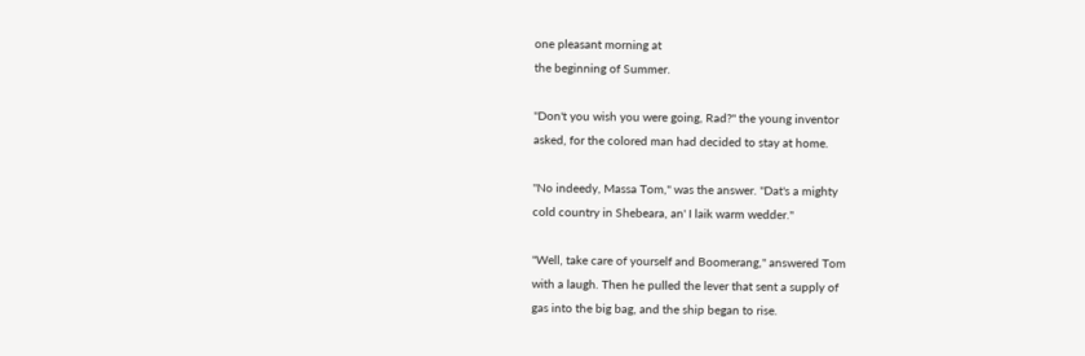one pleasant morning at
the beginning of Summer.

"Don't you wish you were going, Rad?" the young inventor
asked, for the colored man had decided to stay at home.

"No indeedy, Massa Tom," was the answer. "Dat's a mighty
cold country in Shebeara, an' I laik warm wedder."

"Well, take care of yourself and Boomerang," answered Tom
with a laugh. Then he pulled the lever that sent a supply of
gas into the big bag, and the ship began to rise.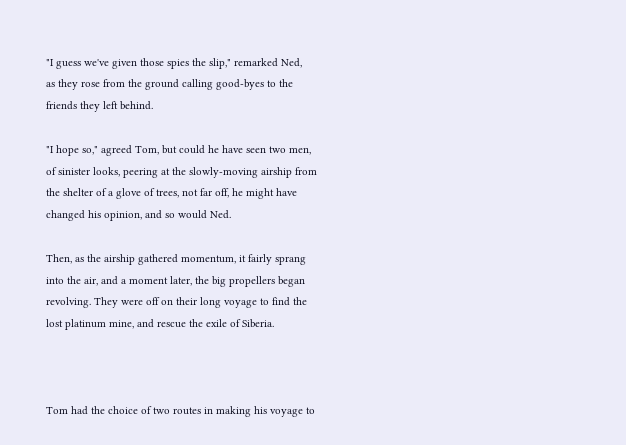"I guess we've given those spies the slip," remarked Ned,
as they rose from the ground calling good-byes to the
friends they left behind.

"I hope so," agreed Tom, but could he have seen two men,
of sinister looks, peering at the slowly-moving airship from
the shelter of a glove of trees, not far off, he might have
changed his opinion, and so would Ned.

Then, as the airship gathered momentum, it fairly sprang
into the air, and a moment later, the big propellers began
revolving. They were off on their long voyage to find the
lost platinum mine, and rescue the exile of Siberia.



Tom had the choice of two routes in making his voyage to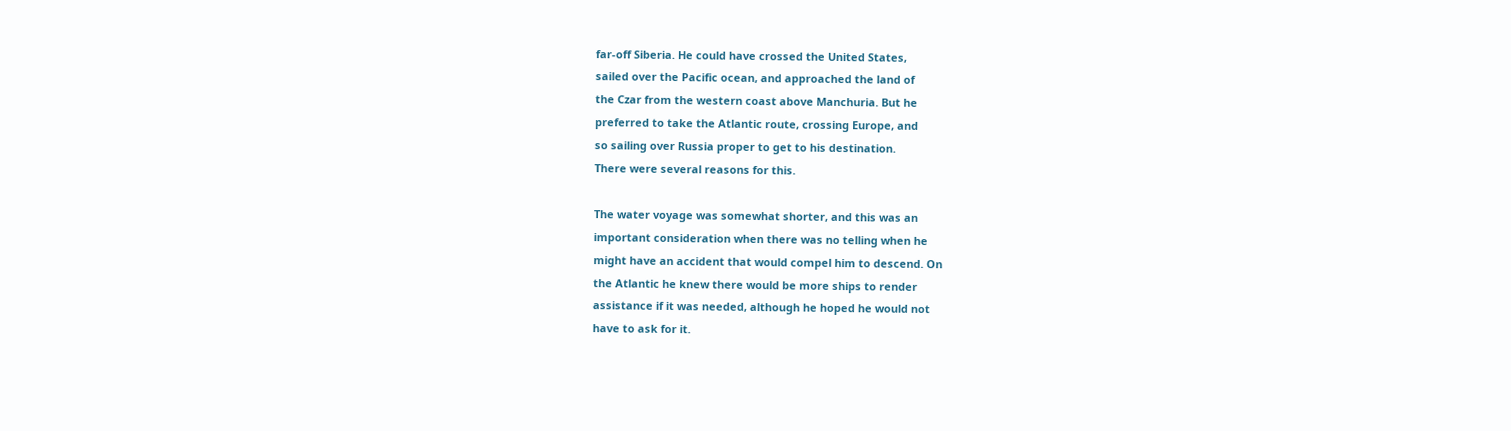far-off Siberia. He could have crossed the United States,
sailed over the Pacific ocean, and approached the land of
the Czar from the western coast above Manchuria. But he
preferred to take the Atlantic route, crossing Europe, and
so sailing over Russia proper to get to his destination.
There were several reasons for this.

The water voyage was somewhat shorter, and this was an
important consideration when there was no telling when he
might have an accident that would compel him to descend. On
the Atlantic he knew there would be more ships to render
assistance if it was needed, although he hoped he would not
have to ask for it.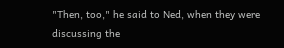"Then, too," he said to Ned, when they were discussing the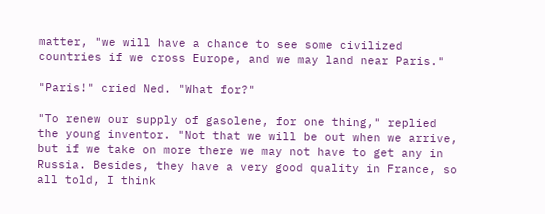matter, "we will have a chance to see some civilized
countries if we cross Europe, and we may land near Paris."

"Paris!" cried Ned. "What for?"

"To renew our supply of gasolene, for one thing," replied
the young inventor. "Not that we will be out when we arrive,
but if we take on more there we may not have to get any in
Russia. Besides, they have a very good quality in France, so
all told, I think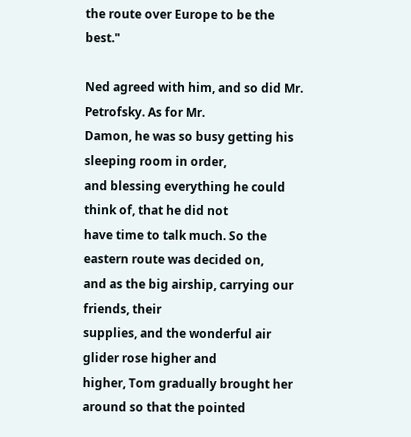the route over Europe to be the best."

Ned agreed with him, and so did Mr. Petrofsky. As for Mr.
Damon, he was so busy getting his sleeping room in order,
and blessing everything he could think of, that he did not
have time to talk much. So the eastern route was decided on,
and as the big airship, carrying our friends, their
supplies, and the wonderful air glider rose higher and
higher, Tom gradually brought her around so that the pointed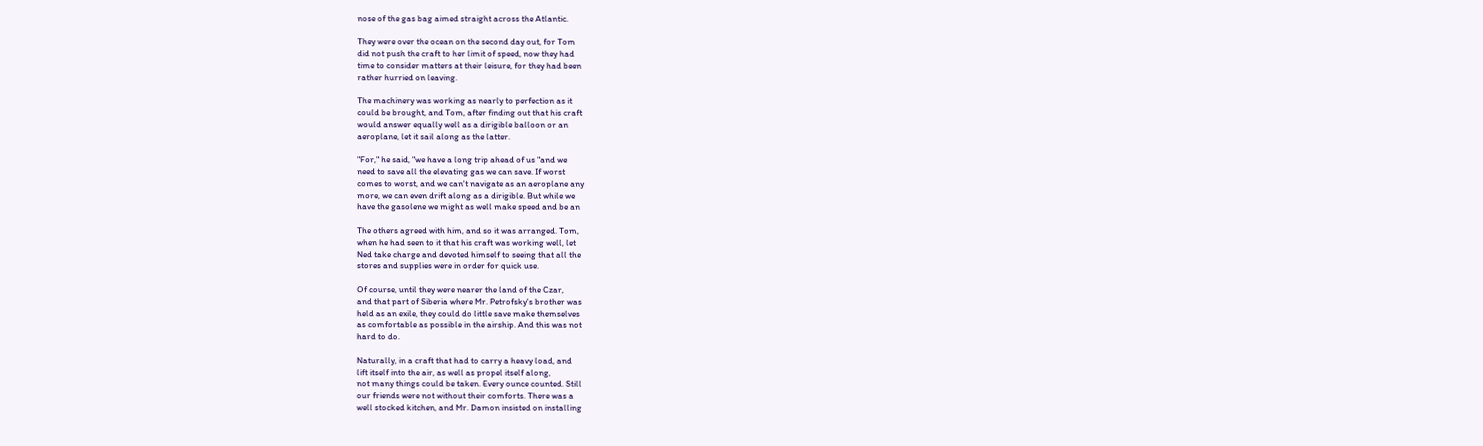nose of the gas bag aimed straight across the Atlantic.

They were over the ocean on the second day out, for Tom
did not push the craft to her limit of speed, now they had
time to consider matters at their leisure, for they had been
rather hurried on leaving.

The machinery was working as nearly to perfection as it
could be brought, and Tom, after finding out that his craft
would answer equally well as a dirigible balloon or an
aeroplane, let it sail along as the latter.

"For," he said, "we have a long trip ahead of us "and we
need to save all the elevating gas we can save. If worst
comes to worst, and we can't navigate as an aeroplane any
more, we can even drift along as a dirigible. But while we
have the gasolene we might as well make speed and be an

The others agreed with him, and so it was arranged. Tom,
when he had seen to it that his craft was working well, let
Ned take charge and devoted himself to seeing that all the
stores and supplies were in order for quick use.

Of course, until they were nearer the land of the Czar,
and that part of Siberia where Mr. Petrofsky's brother was
held as an exile, they could do little save make themselves
as comfortable as possible in the airship. And this was not
hard to do.

Naturally, in a craft that had to carry a heavy load, and
lift itself into the air, as well as propel itself along,
not many things could be taken. Every ounce counted. Still
our friends were not without their comforts. There was a
well stocked kitchen, and Mr. Damon insisted on installing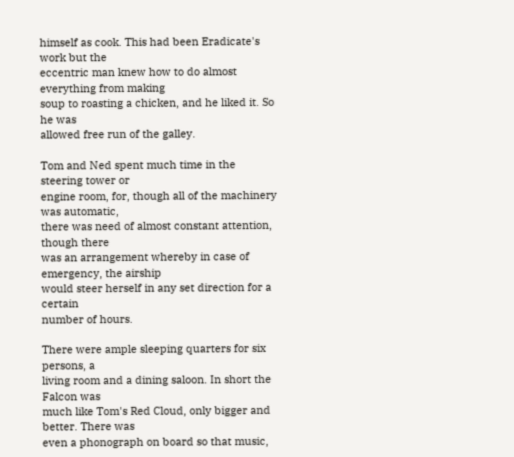himself as cook. This had been Eradicate's work but the
eccentric man knew how to do almost everything from making
soup to roasting a chicken, and he liked it. So he was
allowed free run of the galley.

Tom and Ned spent much time in the steering tower or
engine room, for, though all of the machinery was automatic,
there was need of almost constant attention, though there
was an arrangement whereby in case of emergency, the airship
would steer herself in any set direction for a certain
number of hours.

There were ample sleeping quarters for six persons, a
living room and a dining saloon. In short the Falcon was
much like Tom's Red Cloud, only bigger and better. There was
even a phonograph on board so that music,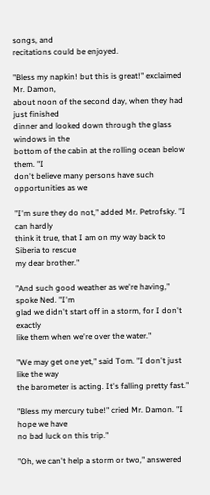songs, and
recitations could be enjoyed.

"Bless my napkin! but this is great!" exclaimed Mr. Damon,
about noon of the second day, when they had just finished
dinner and looked down through the glass windows in the
bottom of the cabin at the rolling ocean below them. "I
don't believe many persons have such opportunities as we

"I'm sure they do not," added Mr. Petrofsky. "I can hardly
think it true, that I am on my way back to Siberia to rescue
my dear brother."

"And such good weather as we're having," spoke Ned. "I'm
glad we didn't start off in a storm, for I don't exactly
like them when we're over the water."

"We may get one yet," said Tom. "I don't just like the way
the barometer is acting. It's falling pretty fast."

"Bless my mercury tube!" cried Mr. Damon. "I hope we have
no bad luck on this trip."

"Oh, we can't help a storm or two," answered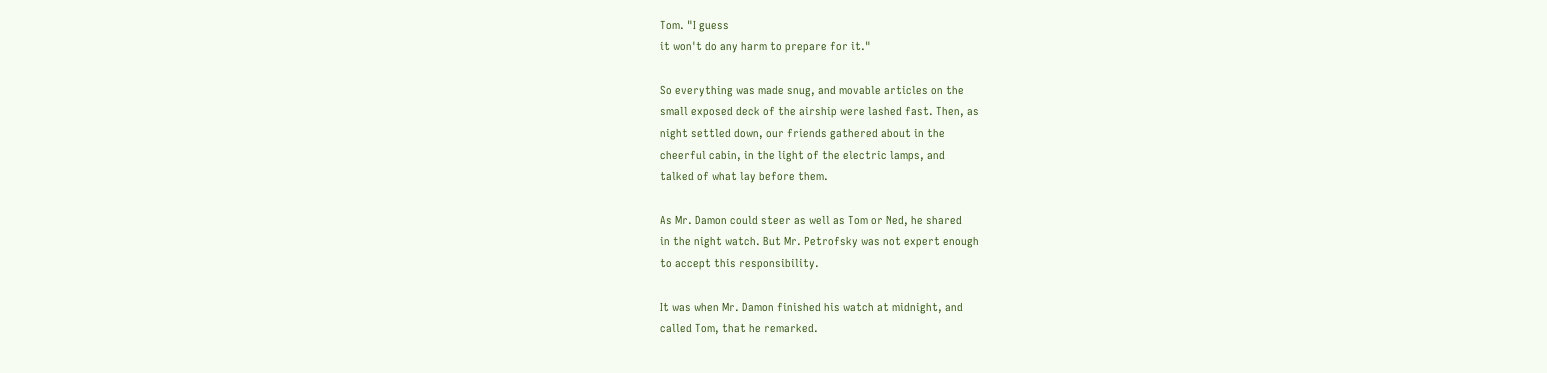Tom. "I guess
it won't do any harm to prepare for it."

So everything was made snug, and movable articles on the
small exposed deck of the airship were lashed fast. Then, as
night settled down, our friends gathered about in the
cheerful cabin, in the light of the electric lamps, and
talked of what lay before them.

As Mr. Damon could steer as well as Tom or Ned, he shared
in the night watch. But Mr. Petrofsky was not expert enough
to accept this responsibility.

It was when Mr. Damon finished his watch at midnight, and
called Tom, that he remarked.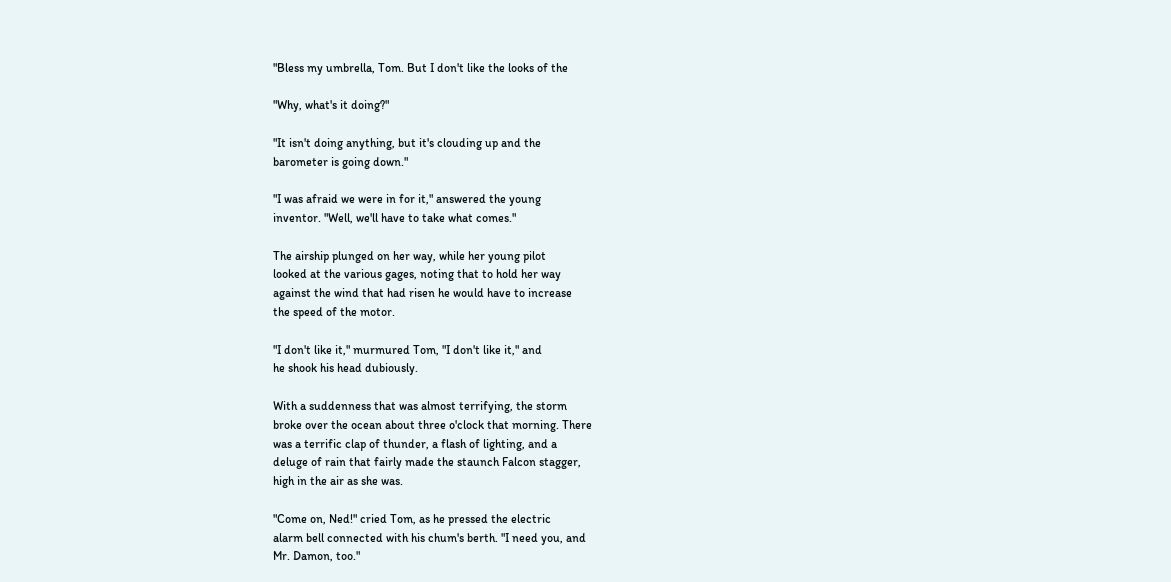"Bless my umbrella, Tom. But I don't like the looks of the

"Why, what's it doing?"

"It isn't doing anything, but it's clouding up and the
barometer is going down."

"I was afraid we were in for it," answered the young
inventor. "Well, we'll have to take what comes."

The airship plunged on her way, while her young pilot
looked at the various gages, noting that to hold her way
against the wind that had risen he would have to increase
the speed of the motor.

"I don't like it," murmured Tom, "I don't like it," and
he shook his head dubiously.

With a suddenness that was almost terrifying, the storm
broke over the ocean about three o'clock that morning. There
was a terrific clap of thunder, a flash of lighting, and a
deluge of rain that fairly made the staunch Falcon stagger,
high in the air as she was.

"Come on, Ned!" cried Tom, as he pressed the electric
alarm bell connected with his chum's berth. "I need you, and
Mr. Damon, too."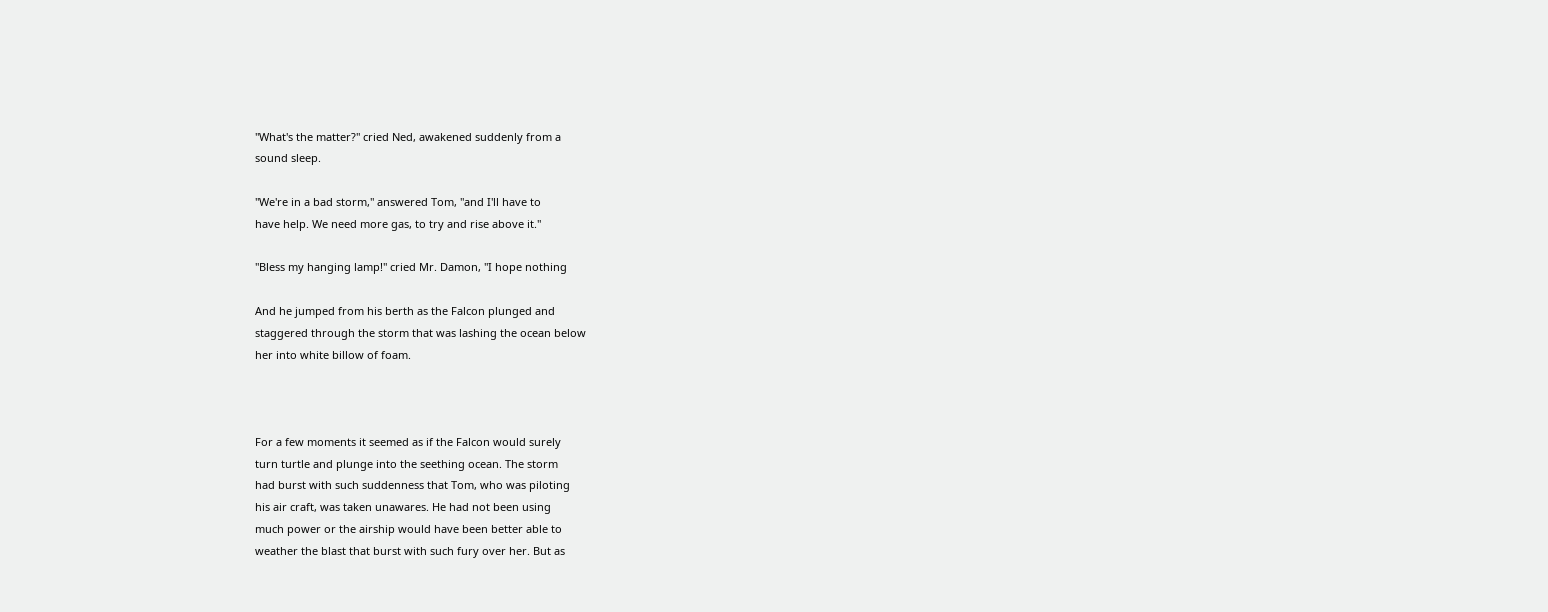"What's the matter?" cried Ned, awakened suddenly from a
sound sleep.

"We're in a bad storm," answered Tom, "and I'll have to
have help. We need more gas, to try and rise above it."

"Bless my hanging lamp!" cried Mr. Damon, "I hope nothing

And he jumped from his berth as the Falcon plunged and
staggered through the storm that was lashing the ocean below
her into white billow of foam.



For a few moments it seemed as if the Falcon would surely
turn turtle and plunge into the seething ocean. The storm
had burst with such suddenness that Tom, who was piloting
his air craft, was taken unawares. He had not been using
much power or the airship would have been better able to
weather the blast that burst with such fury over her. But as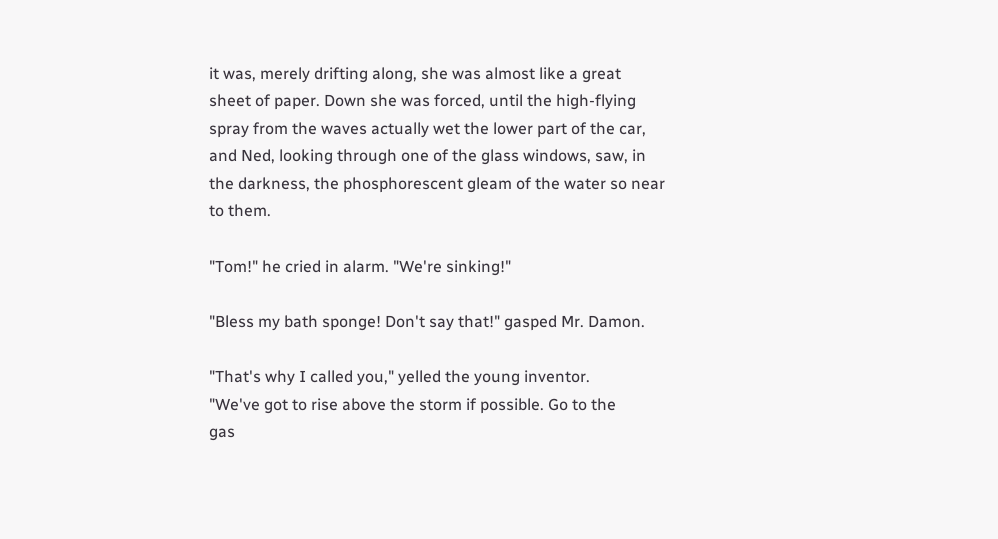it was, merely drifting along, she was almost like a great
sheet of paper. Down she was forced, until the high-flying
spray from the waves actually wet the lower part of the car,
and Ned, looking through one of the glass windows, saw, in
the darkness, the phosphorescent gleam of the water so near
to them.

"Tom!" he cried in alarm. "We're sinking!"

"Bless my bath sponge! Don't say that!" gasped Mr. Damon.

"That's why I called you," yelled the young inventor.
"We've got to rise above the storm if possible. Go to the
gas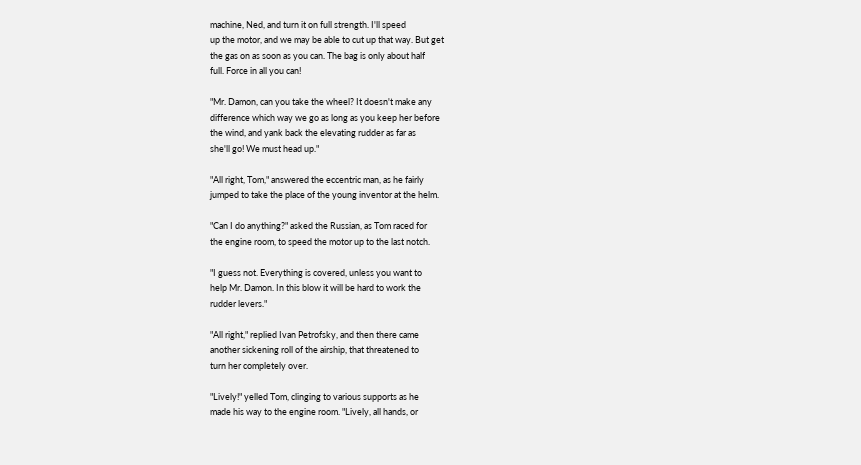machine, Ned, and turn it on full strength. I'll speed
up the motor, and we may be able to cut up that way. But get
the gas on as soon as you can. The bag is only about half
full. Force in all you can!

"Mr. Damon, can you take the wheel? It doesn't make any
difference which way we go as long as you keep her before
the wind, and yank back the elevating rudder as far as
she'll go! We must head up."

"All right, Tom," answered the eccentric man, as he fairly
jumped to take the place of the young inventor at the helm.

"Can I do anything?" asked the Russian, as Tom raced for
the engine room, to speed the motor up to the last notch.

"I guess not. Everything is covered, unless you want to
help Mr. Damon. In this blow it will be hard to work the
rudder levers."

"All right," replied Ivan Petrofsky, and then there came
another sickening roll of the airship, that threatened to
turn her completely over.

"Lively!" yelled Tom, clinging to various supports as he
made his way to the engine room. "Lively, all hands, or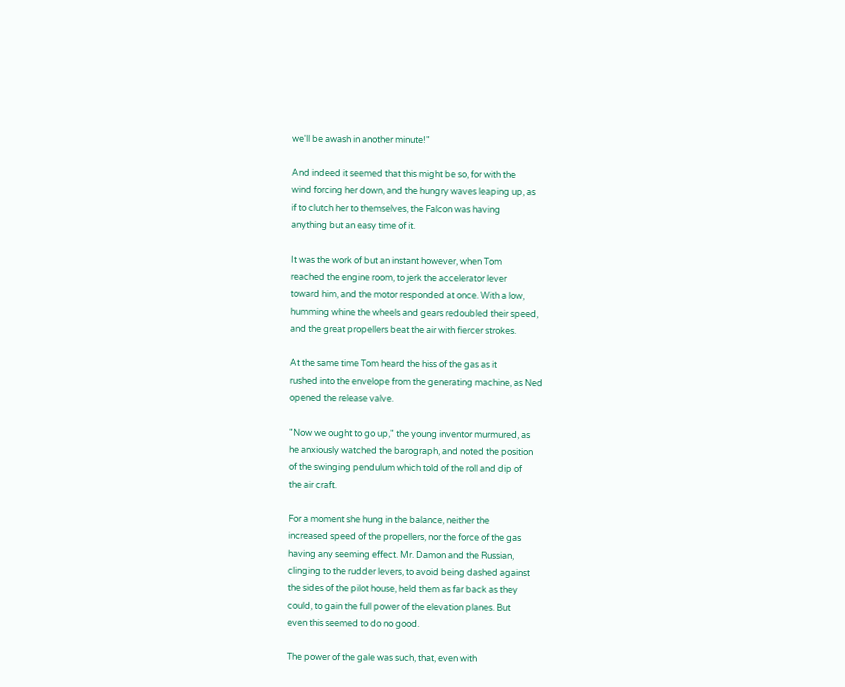we'll be awash in another minute!"

And indeed it seemed that this might be so, for with the
wind forcing her down, and the hungry waves leaping up, as
if to clutch her to themselves, the Falcon was having
anything but an easy time of it.

It was the work of but an instant however, when Tom
reached the engine room, to jerk the accelerator lever
toward him, and the motor responded at once. With a low,
humming whine the wheels and gears redoubled their speed,
and the great propellers beat the air with fiercer strokes.

At the same time Tom heard the hiss of the gas as it
rushed into the envelope from the generating machine, as Ned
opened the release valve.

"Now we ought to go up," the young inventor murmured, as
he anxiously watched the barograph, and noted the position
of the swinging pendulum which told of the roll and dip of
the air craft.

For a moment she hung in the balance, neither the
increased speed of the propellers, nor the force of the gas
having any seeming effect. Mr. Damon and the Russian,
clinging to the rudder levers, to avoid being dashed against
the sides of the pilot house, held them as far back as they
could, to gain the full power of the elevation planes. But
even this seemed to do no good.

The power of the gale was such, that, even with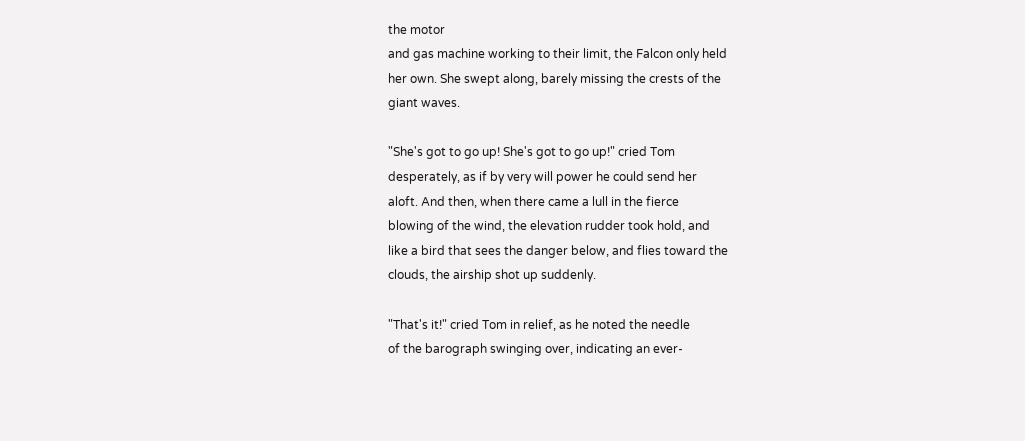the motor
and gas machine working to their limit, the Falcon only held
her own. She swept along, barely missing the crests of the
giant waves.

"She's got to go up! She's got to go up!" cried Tom
desperately, as if by very will power he could send her
aloft. And then, when there came a lull in the fierce
blowing of the wind, the elevation rudder took hold, and
like a bird that sees the danger below, and flies toward the
clouds, the airship shot up suddenly.

"That's it!" cried Tom in relief, as he noted the needle
of the barograph swinging over, indicating an ever-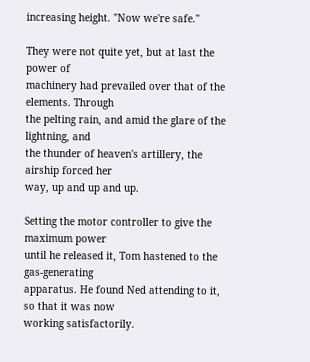increasing height. "Now we're safe."

They were not quite yet, but at last the power of
machinery had prevailed over that of the elements. Through
the pelting rain, and amid the glare of the lightning, and
the thunder of heaven's artillery, the airship forced her
way, up and up and up.

Setting the motor controller to give the maximum power
until he released it, Tom hastened to the gas-generating
apparatus. He found Ned attending to it, so that it was now
working satisfactorily.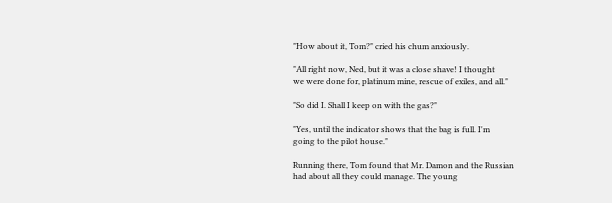"How about it, Tom?" cried his chum anxiously.

"All right now, Ned, but it was a close shave! I thought
we were done for, platinum mine, rescue of exiles, and all."

"So did I. Shall I keep on with the gas?"

"Yes, until the indicator shows that the bag is full. I'm
going to the pilot house."

Running there, Tom found that Mr. Damon and the Russian
had about all they could manage. The young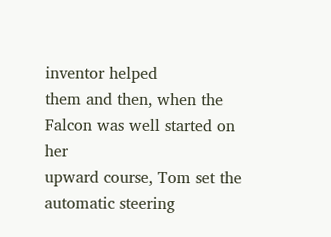inventor helped
them and then, when the Falcon was well started on her
upward course, Tom set the automatic steering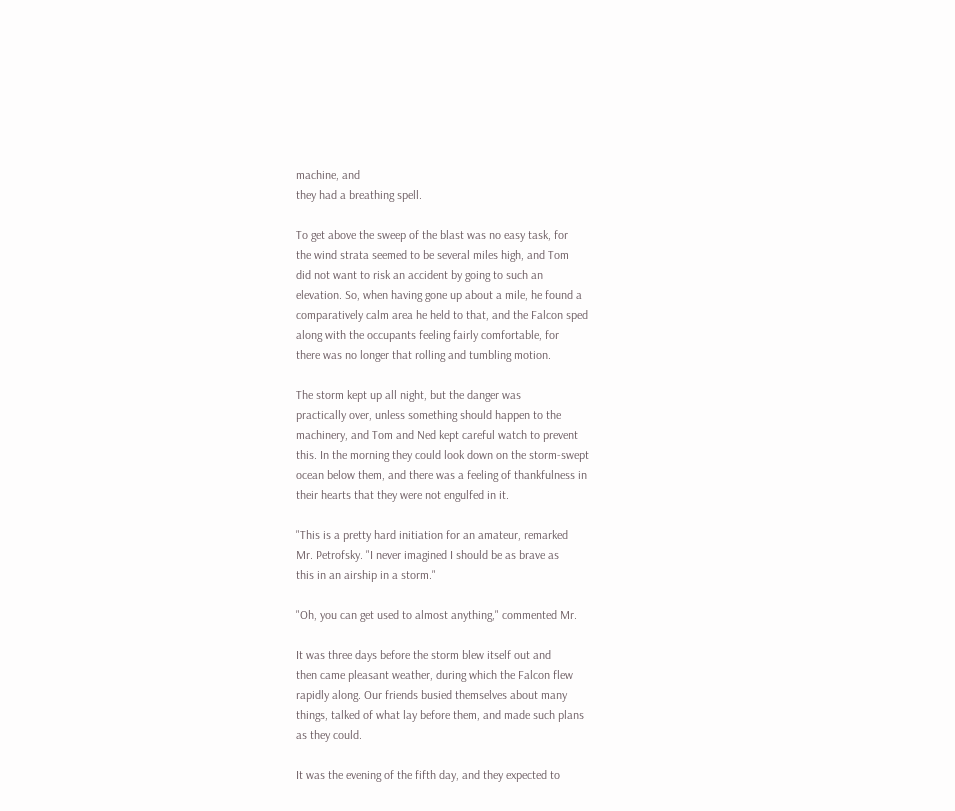machine, and
they had a breathing spell.

To get above the sweep of the blast was no easy task, for
the wind strata seemed to be several miles high, and Tom
did not want to risk an accident by going to such an
elevation. So, when having gone up about a mile, he found a
comparatively calm area he held to that, and the Falcon sped
along with the occupants feeling fairly comfortable, for
there was no longer that rolling and tumbling motion.

The storm kept up all night, but the danger was
practically over, unless something should happen to the
machinery, and Tom and Ned kept careful watch to prevent
this. In the morning they could look down on the storm-swept
ocean below them, and there was a feeling of thankfulness in
their hearts that they were not engulfed in it.

"This is a pretty hard initiation for an amateur, remarked
Mr. Petrofsky. "I never imagined I should be as brave as
this in an airship in a storm."

"Oh, you can get used to almost anything," commented Mr.

It was three days before the storm blew itself out and
then came pleasant weather, during which the Falcon flew
rapidly along. Our friends busied themselves about many
things, talked of what lay before them, and made such plans
as they could.

It was the evening of the fifth day, and they expected to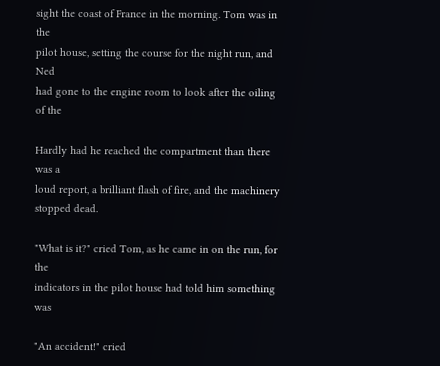sight the coast of France in the morning. Tom was in the
pilot house, setting the course for the night run, and Ned
had gone to the engine room to look after the oiling of the

Hardly had he reached the compartment than there was a
loud report, a brilliant flash of fire, and the machinery
stopped dead.

"What is it?" cried Tom, as he came in on the run, for the
indicators in the pilot house had told him something was

"An accident!" cried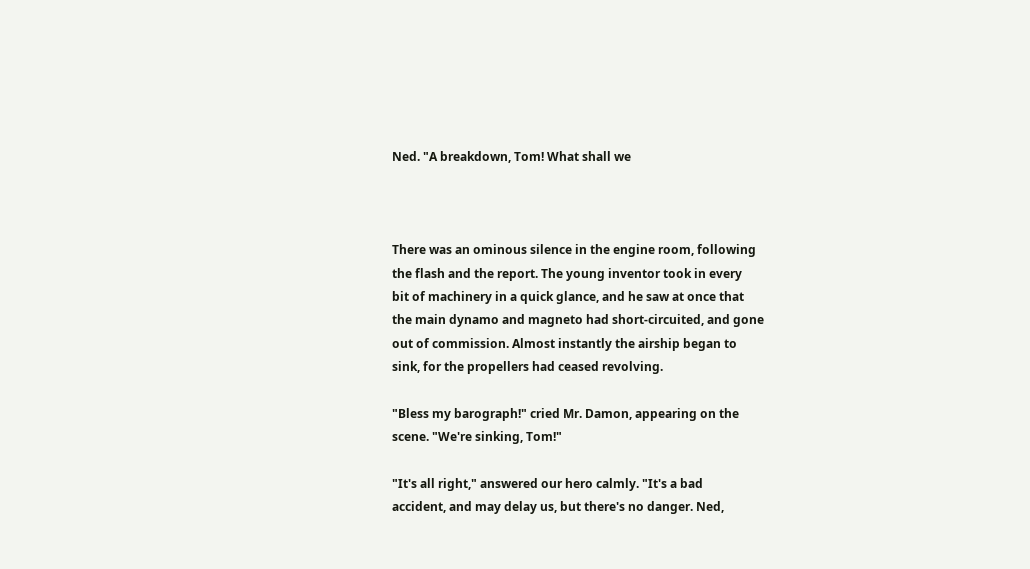Ned. "A breakdown, Tom! What shall we



There was an ominous silence in the engine room, following
the flash and the report. The young inventor took in every
bit of machinery in a quick glance, and he saw at once that
the main dynamo and magneto had short-circuited, and gone
out of commission. Almost instantly the airship began to
sink, for the propellers had ceased revolving.

"Bless my barograph!" cried Mr. Damon, appearing on the
scene. "We're sinking, Tom!"

"It's all right," answered our hero calmly. "It's a bad
accident, and may delay us, but there's no danger. Ned,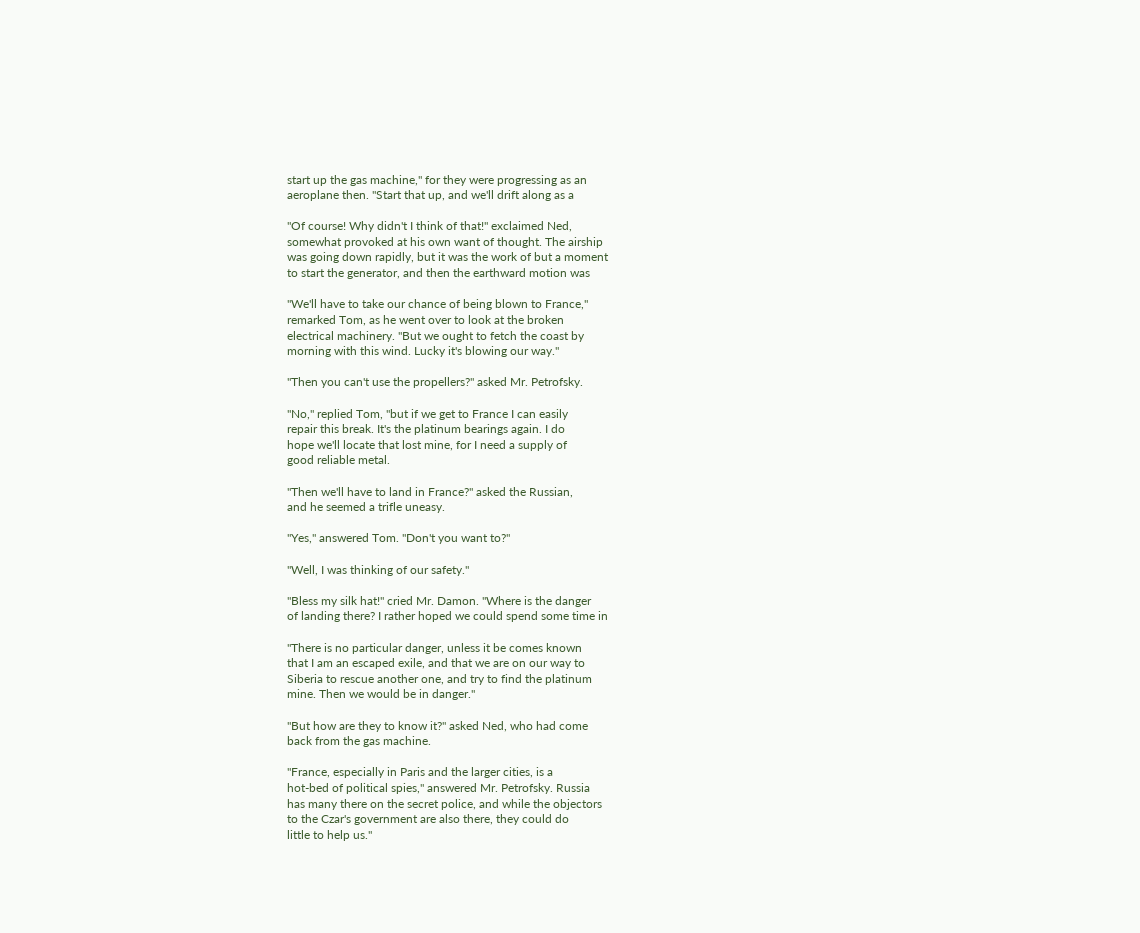start up the gas machine," for they were progressing as an
aeroplane then. "Start that up, and we'll drift along as a

"Of course! Why didn't I think of that!" exclaimed Ned,
somewhat provoked at his own want of thought. The airship
was going down rapidly, but it was the work of but a moment
to start the generator, and then the earthward motion was

"We'll have to take our chance of being blown to France,"
remarked Tom, as he went over to look at the broken
electrical machinery. "But we ought to fetch the coast by
morning with this wind. Lucky it's blowing our way."

"Then you can't use the propellers?" asked Mr. Petrofsky.

"No," replied Tom, "but if we get to France I can easily
repair this break. It's the platinum bearings again. I do
hope we'll locate that lost mine, for I need a supply of
good reliable metal.

"Then we'll have to land in France?" asked the Russian,
and he seemed a trifle uneasy.

"Yes," answered Tom. "Don't you want to?"

"Well, I was thinking of our safety."

"Bless my silk hat!" cried Mr. Damon. "Where is the danger
of landing there? I rather hoped we could spend some time in

"There is no particular danger, unless it be comes known
that I am an escaped exile, and that we are on our way to
Siberia to rescue another one, and try to find the platinum
mine. Then we would be in danger."

"But how are they to know it?" asked Ned, who had come
back from the gas machine.

"France, especially in Paris and the larger cities, is a
hot-bed of political spies," answered Mr. Petrofsky. Russia
has many there on the secret police, and while the objectors
to the Czar's government are also there, they could do
little to help us."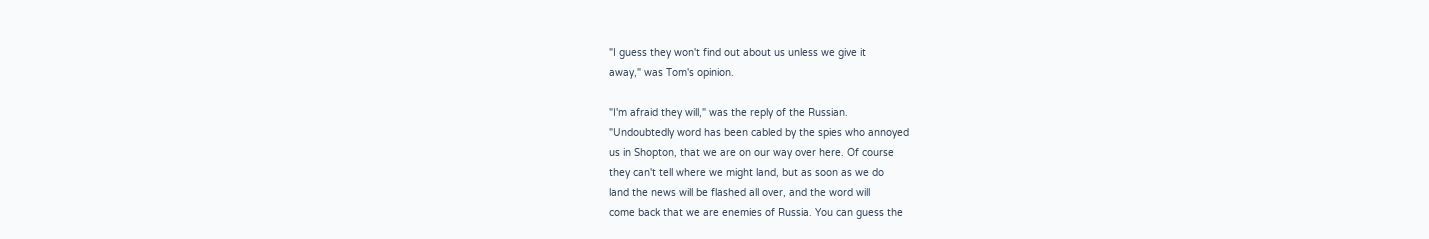"I guess they won't find out about us unless we give it
away," was Tom's opinion.

"I'm afraid they will," was the reply of the Russian.
"Undoubtedly word has been cabled by the spies who annoyed
us in Shopton, that we are on our way over here. Of course
they can't tell where we might land, but as soon as we do
land the news will be flashed all over, and the word will
come back that we are enemies of Russia. You can guess the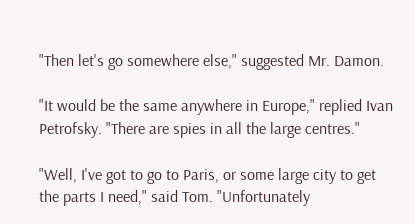"Then let's go somewhere else," suggested Mr. Damon.

"It would be the same anywhere in Europe," replied Ivan
Petrofsky. "There are spies in all the large centres."

"Well, I've got to go to Paris, or some large city to get
the parts I need," said Tom. "Unfortunately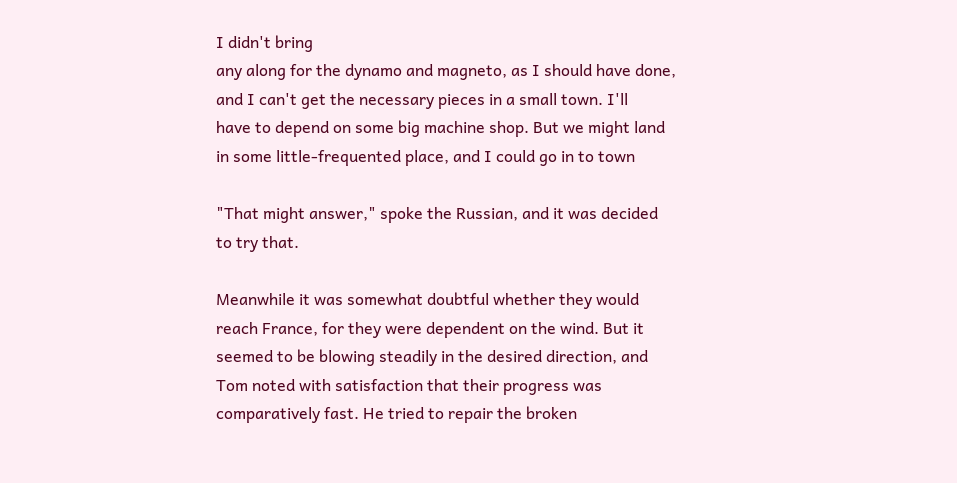I didn't bring
any along for the dynamo and magneto, as I should have done,
and I can't get the necessary pieces in a small town. I'll
have to depend on some big machine shop. But we might land
in some little-frequented place, and I could go in to town

"That might answer," spoke the Russian, and it was decided
to try that.

Meanwhile it was somewhat doubtful whether they would
reach France, for they were dependent on the wind. But it
seemed to be blowing steadily in the desired direction, and
Tom noted with satisfaction that their progress was
comparatively fast. He tried to repair the broken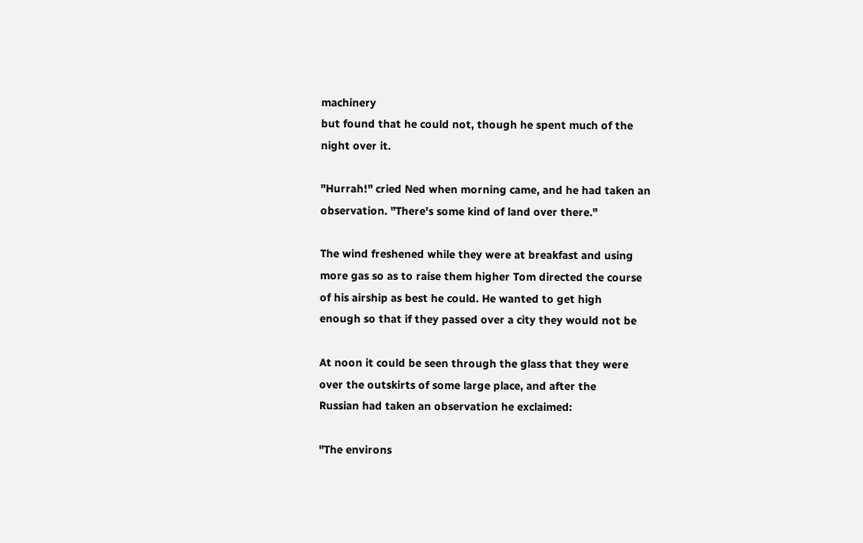machinery
but found that he could not, though he spent much of the
night over it.

"Hurrah!" cried Ned when morning came, and he had taken an
observation. "There's some kind of land over there."

The wind freshened while they were at breakfast and using
more gas so as to raise them higher Tom directed the course
of his airship as best he could. He wanted to get high
enough so that if they passed over a city they would not be

At noon it could be seen through the glass that they were
over the outskirts of some large place, and after the
Russian had taken an observation he exclaimed:

"The environs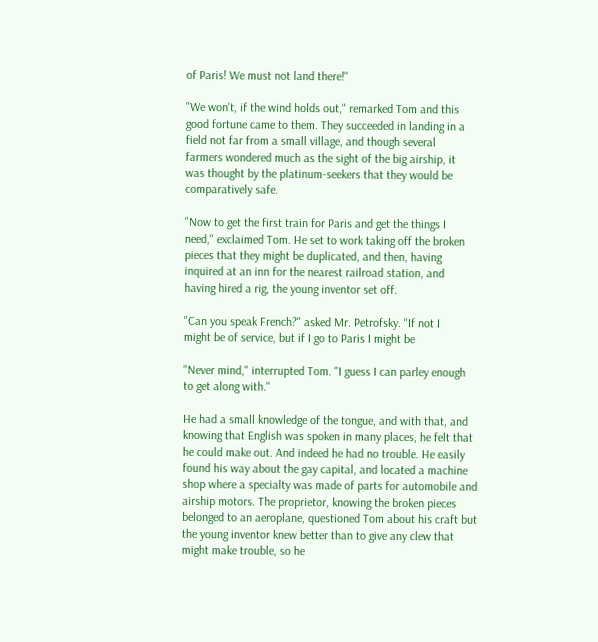of Paris! We must not land there!"

"We won't, if the wind holds out," remarked Tom and this
good fortune came to them. They succeeded in landing in a
field not far from a small village, and though several
farmers wondered much as the sight of the big airship, it
was thought by the platinum-seekers that they would be
comparatively safe.

"Now to get the first train for Paris and get the things I
need," exclaimed Tom. He set to work taking off the broken
pieces that they might be duplicated, and then, having
inquired at an inn for the nearest railroad station, and
having hired a rig, the young inventor set off.

"Can you speak French?" asked Mr. Petrofsky. "If not I
might be of service, but if I go to Paris I might be

"Never mind," interrupted Tom. "I guess I can parley enough
to get along with."

He had a small knowledge of the tongue, and with that, and
knowing that English was spoken in many places, he felt that
he could make out. And indeed he had no trouble. He easily
found his way about the gay capital, and located a machine
shop where a specialty was made of parts for automobile and
airship motors. The proprietor, knowing the broken pieces
belonged to an aeroplane, questioned Tom about his craft but
the young inventor knew better than to give any clew that
might make trouble, so he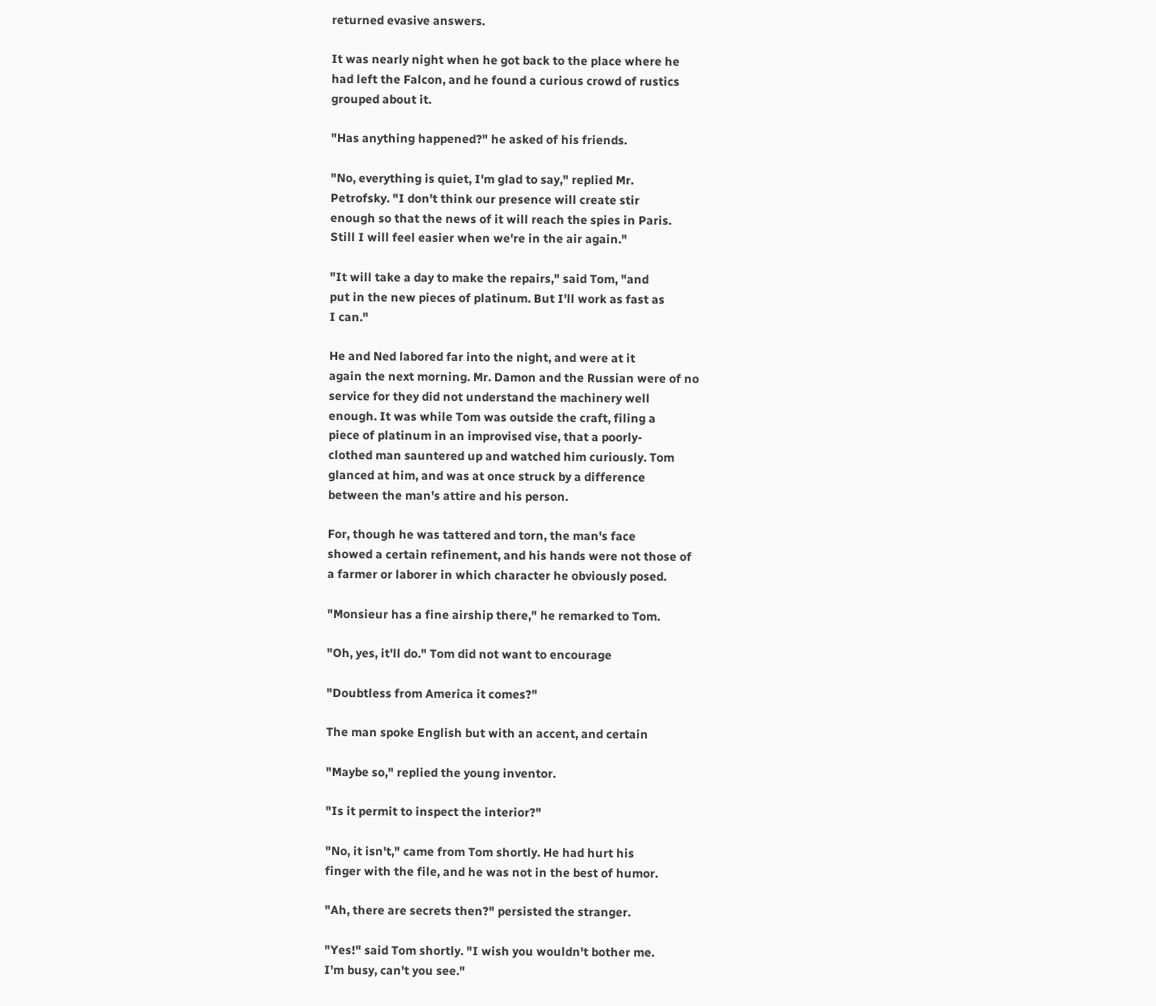returned evasive answers.

It was nearly night when he got back to the place where he
had left the Falcon, and he found a curious crowd of rustics
grouped about it.

"Has anything happened?" he asked of his friends.

"No, everything is quiet, I'm glad to say," replied Mr.
Petrofsky. "I don't think our presence will create stir
enough so that the news of it will reach the spies in Paris.
Still I will feel easier when we're in the air again."

"It will take a day to make the repairs," said Tom, "and
put in the new pieces of platinum. But I'll work as fast as
I can."

He and Ned labored far into the night, and were at it
again the next morning. Mr. Damon and the Russian were of no
service for they did not understand the machinery well
enough. It was while Tom was outside the craft, filing a
piece of platinum in an improvised vise, that a poorly-
clothed man sauntered up and watched him curiously. Tom
glanced at him, and was at once struck by a difference
between the man's attire and his person.

For, though he was tattered and torn, the man's face
showed a certain refinement, and his hands were not those of
a farmer or laborer in which character he obviously posed.

"Monsieur has a fine airship there," he remarked to Tom.

"Oh, yes, it'll do." Tom did not want to encourage

"Doubtless from America it comes?"

The man spoke English but with an accent, and certain

"Maybe so," replied the young inventor.

"Is it permit to inspect the interior?"

"No, it isn't," came from Tom shortly. He had hurt his
finger with the file, and he was not in the best of humor.

"Ah, there are secrets then?" persisted the stranger.

"Yes!" said Tom shortly. "I wish you wouldn't bother me.
I'm busy, can't you see."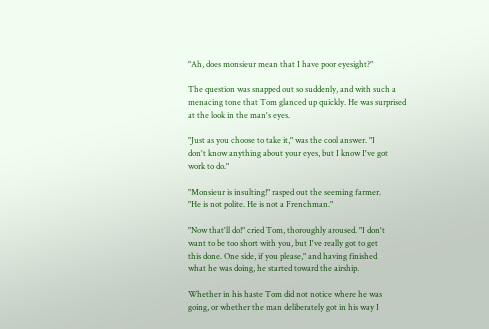"Ah, does monsieur mean that I have poor eyesight?"

The question was snapped out so suddenly, and with such a
menacing tone that Tom glanced up quickly. He was surprised
at the look in the man's eyes.

"Just as you choose to take it," was the cool answer. "I
don't know anything about your eyes, but I know I've got
work to do."

"Monsieur is insulting!" rasped out the seeming farmer.
"He is not polite. He is not a Frenchman."

"Now that'll do!" cried Tom, thoroughly aroused. "I don't
want to be too short with you, but I've really got to get
this done. One side, if you please," and having finished
what he was doing, he started toward the airship.

Whether in his haste Tom did not notice where he was
going, or whether the man deliberately got in his way I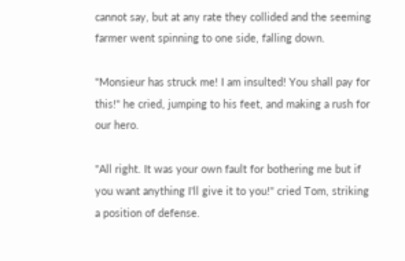cannot say, but at any rate they collided and the seeming
farmer went spinning to one side, falling down.

"Monsieur has struck me! I am insulted! You shall pay for
this!" he cried, jumping to his feet, and making a rush for
our hero.

"All right. It was your own fault for bothering me but if
you want anything I'll give it to you!" cried Tom, striking
a position of defense.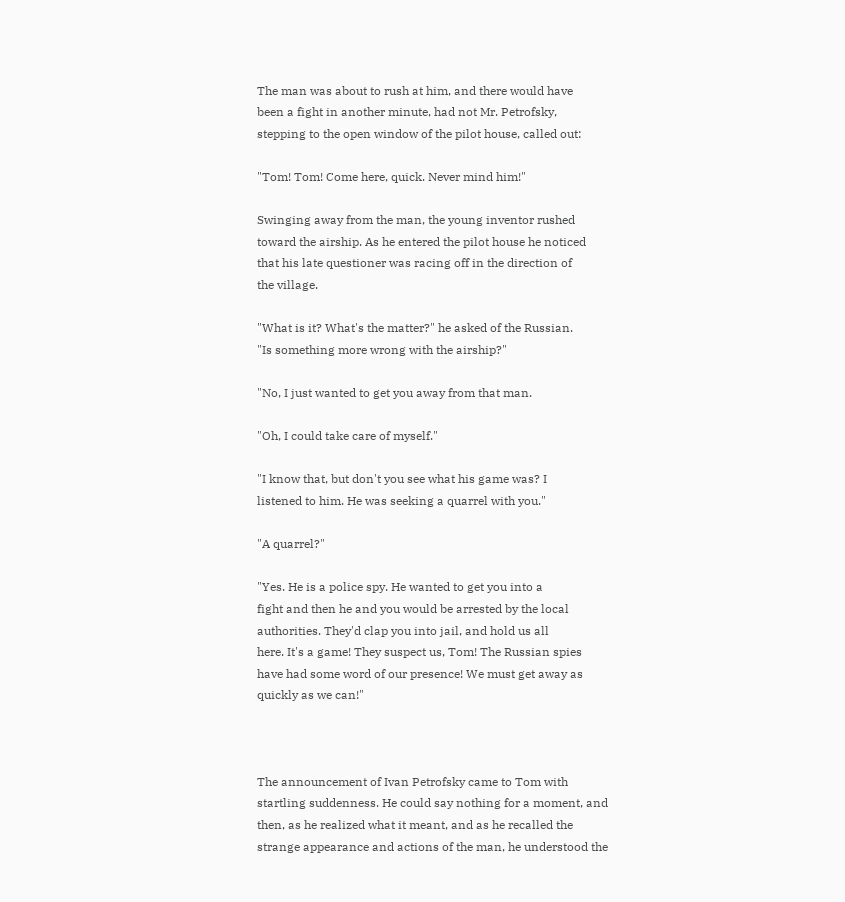The man was about to rush at him, and there would have
been a fight in another minute, had not Mr. Petrofsky,
stepping to the open window of the pilot house, called out:

"Tom! Tom! Come here, quick. Never mind him!"

Swinging away from the man, the young inventor rushed
toward the airship. As he entered the pilot house he noticed
that his late questioner was racing off in the direction of
the village.

"What is it? What's the matter?" he asked of the Russian.
"Is something more wrong with the airship?"

"No, I just wanted to get you away from that man.

"Oh, I could take care of myself."

"I know that, but don't you see what his game was? I
listened to him. He was seeking a quarrel with you."

"A quarrel?"

"Yes. He is a police spy. He wanted to get you into a
fight and then he and you would be arrested by the local
authorities. They'd clap you into jail, and hold us all
here. It's a game! They suspect us, Tom! The Russian spies
have had some word of our presence! We must get away as
quickly as we can!"



The announcement of Ivan Petrofsky came to Tom with
startling suddenness. He could say nothing for a moment, and
then, as he realized what it meant, and as he recalled the
strange appearance and actions of the man, he understood the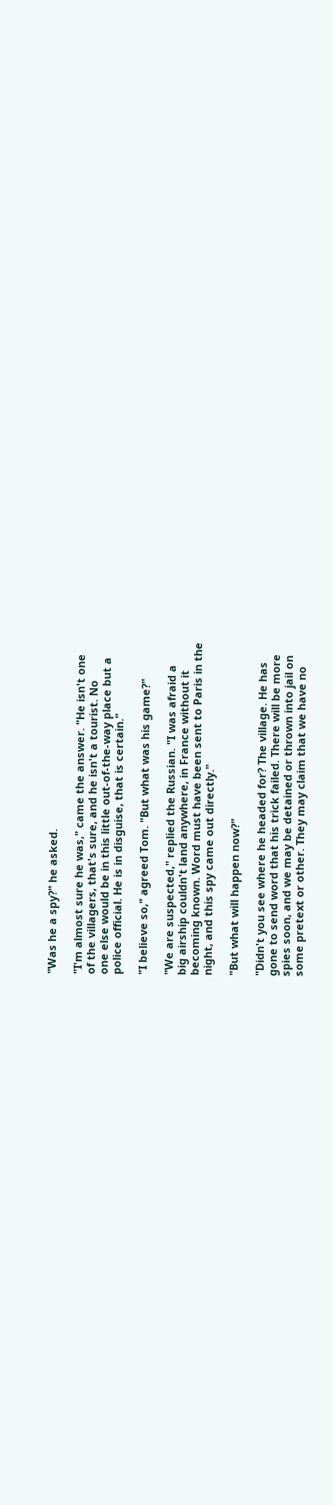"Was he a spy?" he asked.

"I'm almost sure he was," came the answer. "He isn't one
of the villagers, that's sure, and he isn't a tourist. No
one else would be in this little out-of-the-way place but a
police official. He is in disguise, that is certain."

"I believe so," agreed Tom. "But what was his game?"

"We are suspected," replied the Russian. "I was afraid a
big airship couldn't land anywhere, in France without it
becoming known. Word must have been sent to Paris in the
night, and this spy came out directly."

"But what will happen now?"

"Didn't you see where he headed for? The village. He has
gone to send word that his trick failed. There will be more
spies soon, and we may be detained or thrown into jail on
some pretext or other. They may claim that we have no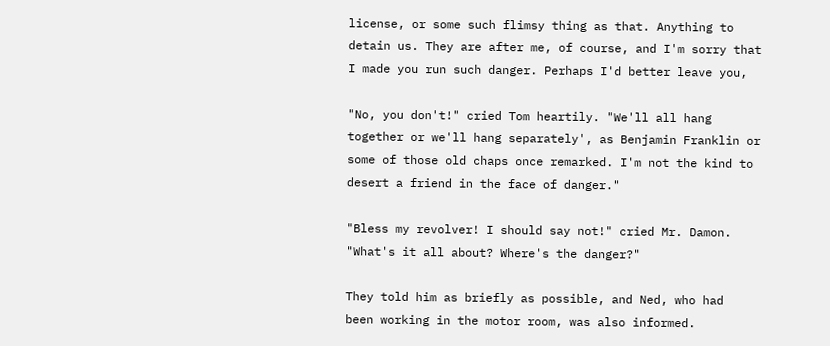license, or some such flimsy thing as that. Anything to
detain us. They are after me, of course, and I'm sorry that
I made you run such danger. Perhaps I'd better leave you,

"No, you don't!" cried Tom heartily. "We'll all hang
together or we'll hang separately', as Benjamin Franklin or
some of those old chaps once remarked. I'm not the kind to
desert a friend in the face of danger."

"Bless my revolver! I should say not!" cried Mr. Damon.
"What's it all about? Where's the danger?"

They told him as briefly as possible, and Ned, who had
been working in the motor room, was also informed.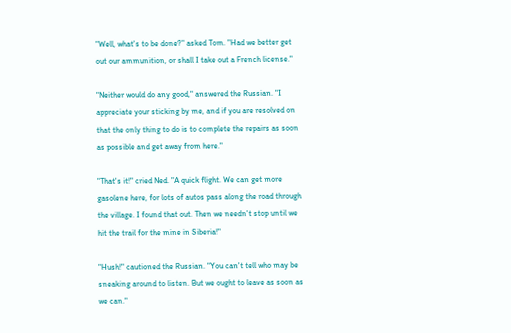"Well, what's to be done?" asked Tom. "Had we better get
out our ammunition, or shall I take out a French license."

"Neither would do any good," answered the Russian. "I
appreciate your sticking by me, and if you are resolved on
that the only thing to do is to complete the repairs as soon
as possible and get away from here."

"That's it!" cried Ned. "A quick flight. We can get more
gasolene here, for lots of autos pass along the road through
the village. I found that out. Then we needn't stop until we
hit the trail for the mine in Siberia!"

"Hush!" cautioned the Russian. "You can't tell who may be
sneaking around to listen. But we ought to leave as soon as
we can."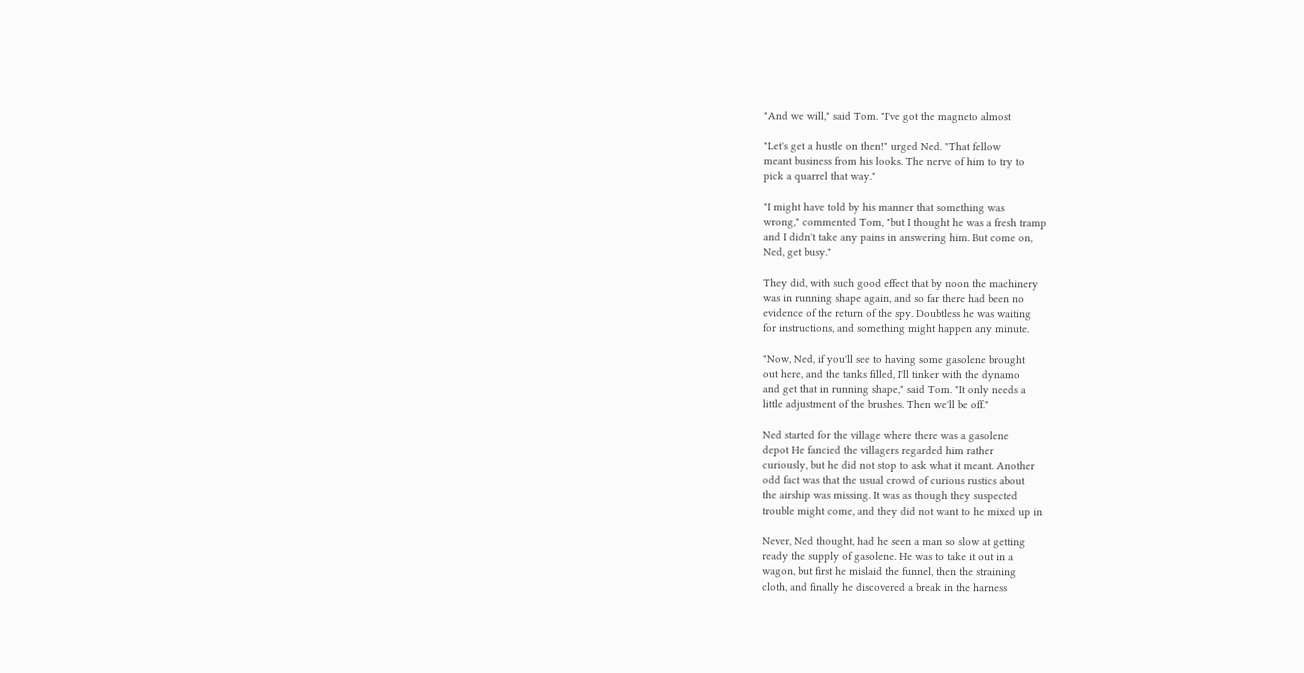"And we will," said Tom. "I've got the magneto almost

"Let's get a hustle on then!" urged Ned. "That fellow
meant business from his looks. The nerve of him to try to
pick a quarrel that way."

"I might have told by his manner that something was
wrong," commented Tom, "but I thought he was a fresh tramp
and I didn't take any pains in answering him. But come on,
Ned, get busy."

They did, with such good effect that by noon the machinery
was in running shape again, and so far there had been no
evidence of the return of the spy. Doubtless he was waiting
for instructions, and something might happen any minute.

"Now, Ned, if you'll see to having some gasolene brought
out here, and the tanks filled, I'll tinker with the dynamo
and get that in running shape," said Tom. "It only needs a
little adjustment of the brushes. Then we'll be off."

Ned started for the village where there was a gasolene
depot He fancied the villagers regarded him rather
curiously, but he did not stop to ask what it meant. Another
odd fact was that the usual crowd of curious rustics about
the airship was missing. It was as though they suspected
trouble might come, and they did not want to he mixed up in

Never, Ned thought, had he seen a man so slow at getting
ready the supply of gasolene. He was to take it out in a
wagon, but first he mislaid the funnel, then the straining
cloth, and finally he discovered a break in the harness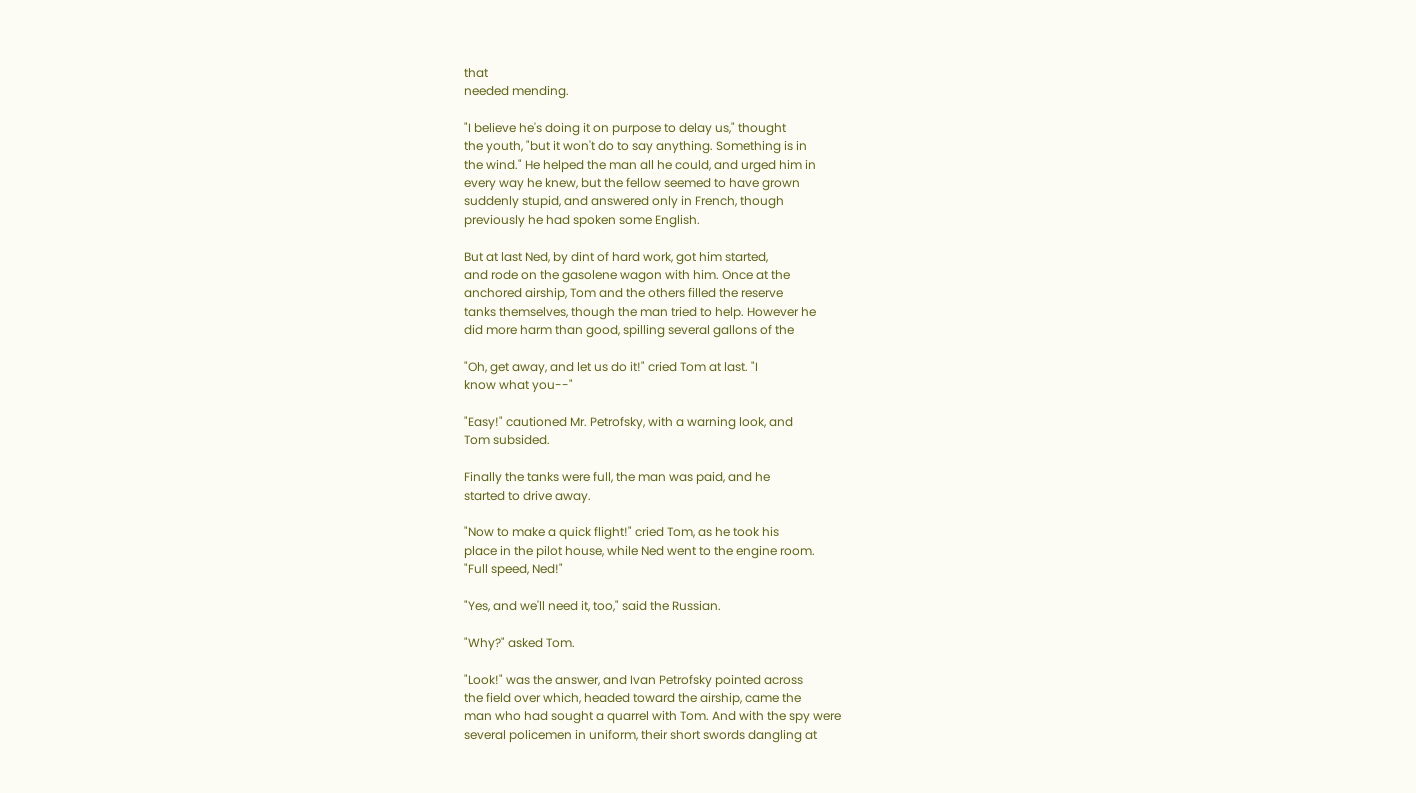that
needed mending.

"I believe he's doing it on purpose to delay us," thought
the youth, "but it won't do to say anything. Something is in
the wind." He helped the man all he could, and urged him in
every way he knew, but the fellow seemed to have grown
suddenly stupid, and answered only in French, though
previously he had spoken some English.

But at last Ned, by dint of hard work, got him started,
and rode on the gasolene wagon with him. Once at the
anchored airship, Tom and the others filled the reserve
tanks themselves, though the man tried to help. However he
did more harm than good, spilling several gallons of the

"Oh, get away, and let us do it!" cried Tom at last. "I
know what you--"

"Easy!" cautioned Mr. Petrofsky, with a warning look, and
Tom subsided.

Finally the tanks were full, the man was paid, and he
started to drive away.

"Now to make a quick flight!" cried Tom, as he took his
place in the pilot house, while Ned went to the engine room.
"Full speed, Ned!"

"Yes, and we'll need it, too," said the Russian.

"Why?" asked Tom.

"Look!" was the answer, and Ivan Petrofsky pointed across
the field over which, headed toward the airship, came the
man who had sought a quarrel with Tom. And with the spy were
several policemen in uniform, their short swords dangling at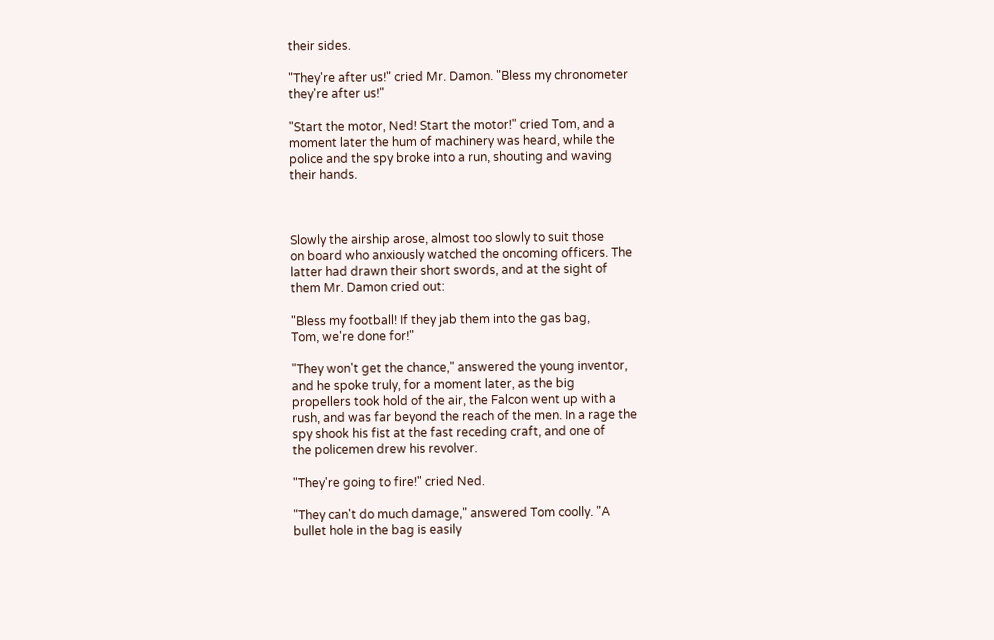their sides.

"They're after us!" cried Mr. Damon. "Bless my chronometer
they're after us!"

"Start the motor, Ned! Start the motor!" cried Tom, and a
moment later the hum of machinery was heard, while the
police and the spy broke into a run, shouting and waving
their hands.



Slowly the airship arose, almost too slowly to suit those
on board who anxiously watched the oncoming officers. The
latter had drawn their short swords, and at the sight of
them Mr. Damon cried out:

"Bless my football! If they jab them into the gas bag,
Tom, we're done for!"

"They won't get the chance," answered the young inventor,
and he spoke truly, for a moment later, as the big
propellers took hold of the air, the Falcon went up with a
rush, and was far beyond the reach of the men. In a rage the
spy shook his fist at the fast receding craft, and one of
the policemen drew his revolver.

"They're going to fire!" cried Ned.

"They can't do much damage," answered Tom coolly. "A
bullet hole in the bag is easily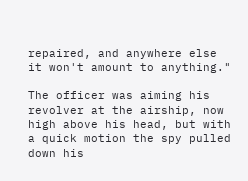repaired, and anywhere else
it won't amount to anything."

The officer was aiming his revolver at the airship, now
high above his head, but with a quick motion the spy pulled
down his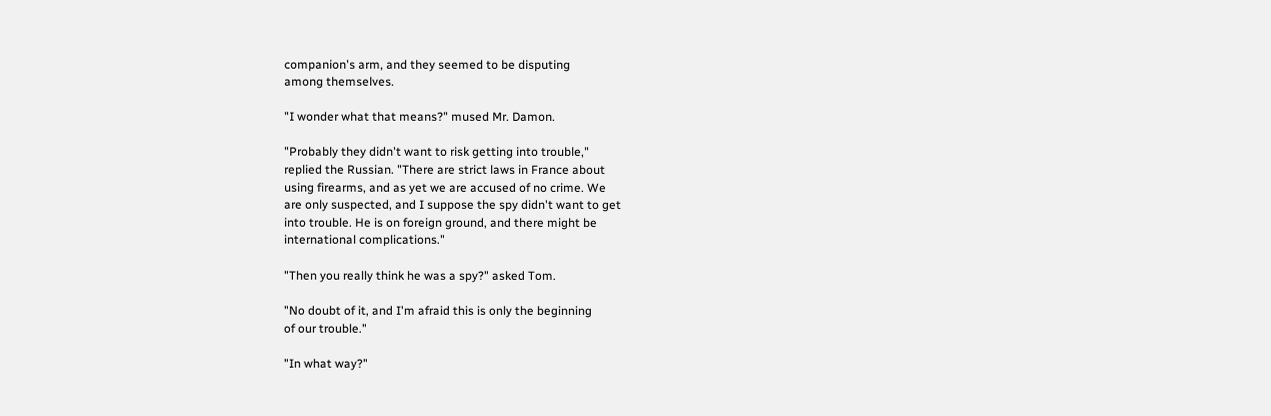companion's arm, and they seemed to be disputing
among themselves.

"I wonder what that means?" mused Mr. Damon.

"Probably they didn't want to risk getting into trouble,"
replied the Russian. "There are strict laws in France about
using firearms, and as yet we are accused of no crime. We
are only suspected, and I suppose the spy didn't want to get
into trouble. He is on foreign ground, and there might be
international complications."

"Then you really think he was a spy?" asked Tom.

"No doubt of it, and I'm afraid this is only the beginning
of our trouble."

"In what way?"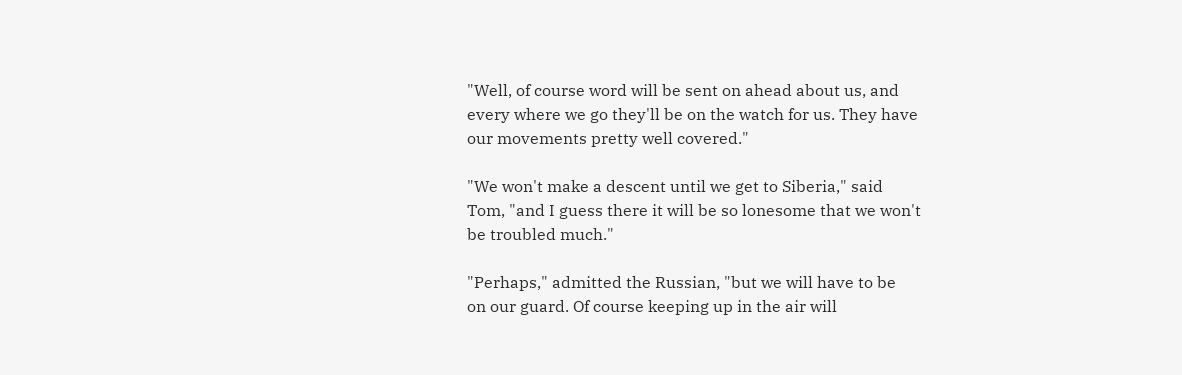"Well, of course word will be sent on ahead about us, and
every where we go they'll be on the watch for us. They have
our movements pretty well covered."

"We won't make a descent until we get to Siberia," said
Tom, "and I guess there it will be so lonesome that we won't
be troubled much."

"Perhaps," admitted the Russian, "but we will have to be
on our guard. Of course keeping up in the air will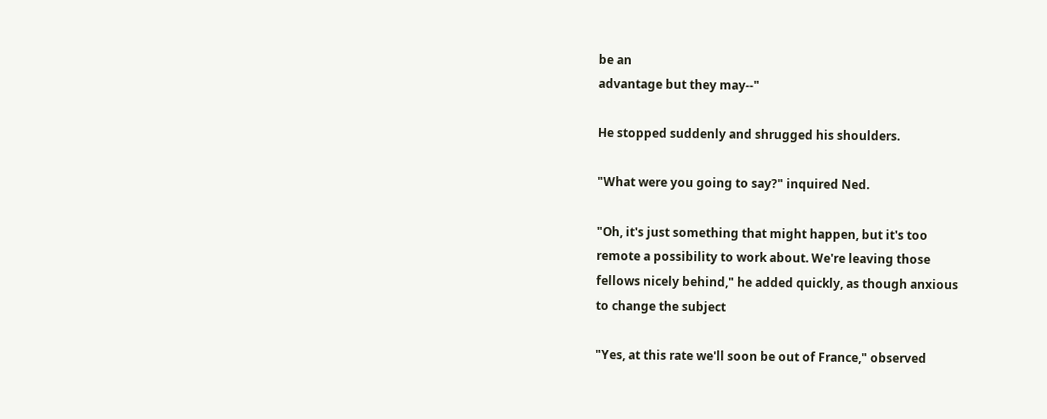be an
advantage but they may--"

He stopped suddenly and shrugged his shoulders.

"What were you going to say?" inquired Ned.

"Oh, it's just something that might happen, but it's too
remote a possibility to work about. We're leaving those
fellows nicely behind," he added quickly, as though anxious
to change the subject

"Yes, at this rate we'll soon be out of France," observed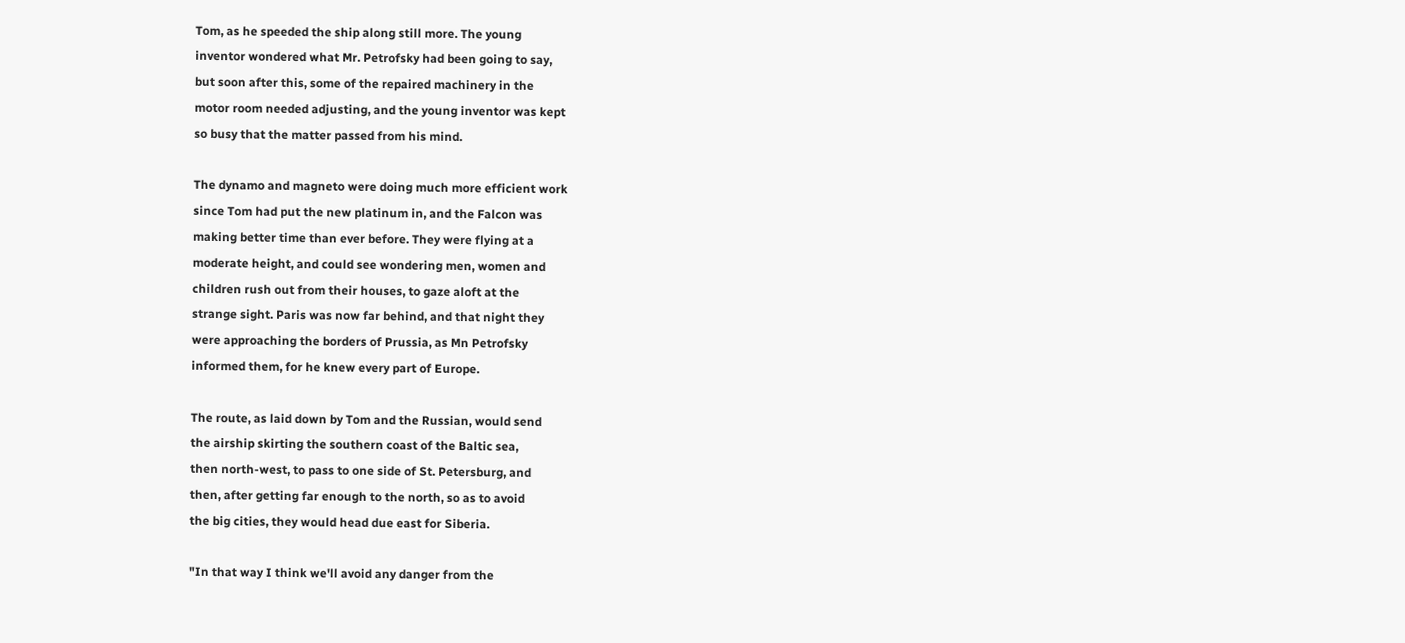Tom, as he speeded the ship along still more. The young
inventor wondered what Mr. Petrofsky had been going to say,
but soon after this, some of the repaired machinery in the
motor room needed adjusting, and the young inventor was kept
so busy that the matter passed from his mind.

The dynamo and magneto were doing much more efficient work
since Tom had put the new platinum in, and the Falcon was
making better time than ever before. They were flying at a
moderate height, and could see wondering men, women and
children rush out from their houses, to gaze aloft at the
strange sight. Paris was now far behind, and that night they
were approaching the borders of Prussia, as Mn Petrofsky
informed them, for he knew every part of Europe.

The route, as laid down by Tom and the Russian, would send
the airship skirting the southern coast of the Baltic sea,
then north-west, to pass to one side of St. Petersburg, and
then, after getting far enough to the north, so as to avoid
the big cities, they would head due east for Siberia.

"In that way I think we'll avoid any danger from the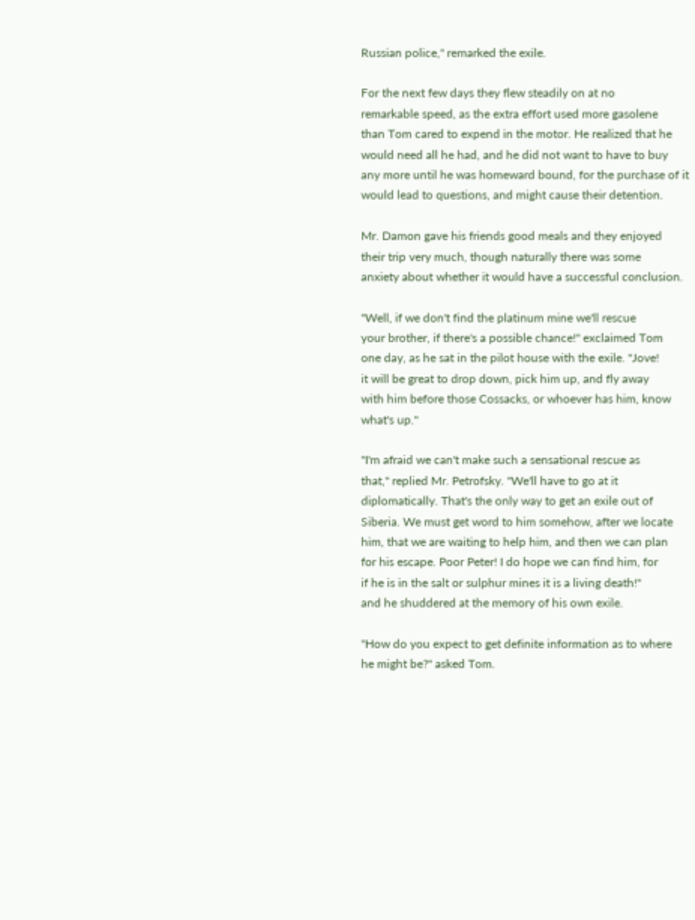Russian police," remarked the exile.

For the next few days they flew steadily on at no
remarkable speed, as the extra effort used more gasolene
than Tom cared to expend in the motor. He realized that he
would need all he had, and he did not want to have to buy
any more until he was homeward bound, for the purchase of it
would lead to questions, and might cause their detention.

Mr. Damon gave his friends good meals and they enjoyed
their trip very much, though naturally there was some
anxiety about whether it would have a successful conclusion.

"Well, if we don't find the platinum mine we'll rescue
your brother, if there's a possible chance!" exclaimed Tom
one day, as he sat in the pilot house with the exile. "Jove!
it will be great to drop down, pick him up, and fly away
with him before those Cossacks, or whoever has him, know
what's up."

"I'm afraid we can't make such a sensational rescue as
that," replied Mr. Petrofsky. "We'll have to go at it
diplomatically. That's the only way to get an exile out of
Siberia. We must get word to him somehow, after we locate
him, that we are waiting to help him, and then we can plan
for his escape. Poor Peter! I do hope we can find him, for
if he is in the salt or sulphur mines it is a living death!"
and he shuddered at the memory of his own exile.

"How do you expect to get definite information as to where
he might be?" asked Tom.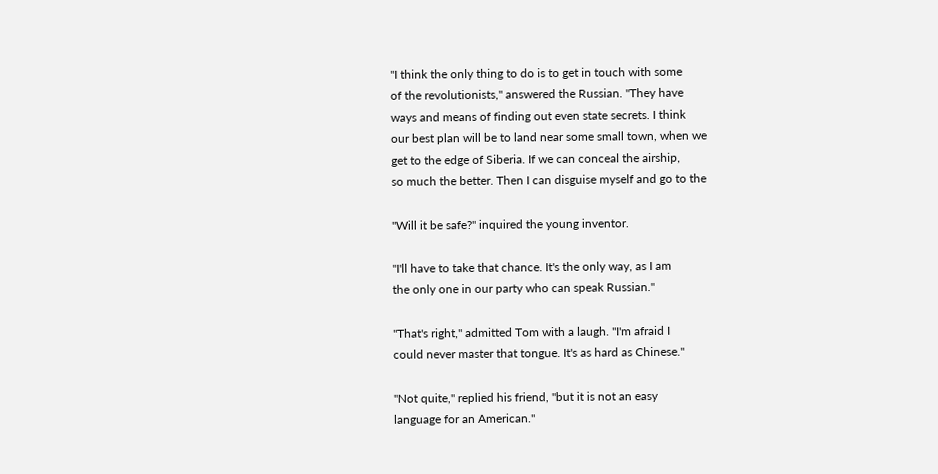"I think the only thing to do is to get in touch with some
of the revolutionists," answered the Russian. "They have
ways and means of finding out even state secrets. I think
our best plan will be to land near some small town, when we
get to the edge of Siberia. If we can conceal the airship,
so much the better. Then I can disguise myself and go to the

"Will it be safe?" inquired the young inventor.

"I'll have to take that chance. It's the only way, as I am
the only one in our party who can speak Russian."

"That's right," admitted Tom with a laugh. "I'm afraid I
could never master that tongue. It's as hard as Chinese."

"Not quite," replied his friend, "but it is not an easy
language for an American."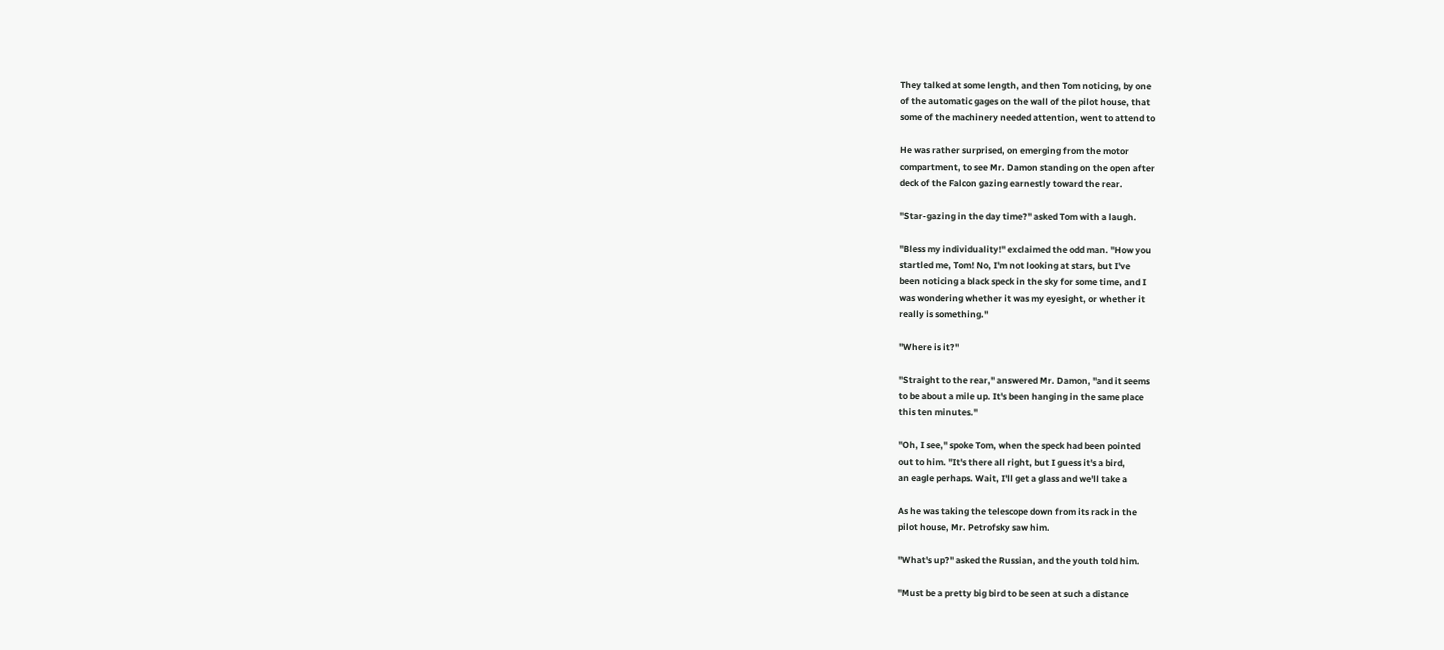They talked at some length, and then Tom noticing, by one
of the automatic gages on the wall of the pilot house, that
some of the machinery needed attention, went to attend to

He was rather surprised, on emerging from the motor
compartment, to see Mr. Damon standing on the open after
deck of the Falcon gazing earnestly toward the rear.

"Star-gazing in the day time?" asked Tom with a laugh.

"Bless my individuality!" exclaimed the odd man. "How you
startled me, Tom! No, I'm not looking at stars, but I've
been noticing a black speck in the sky for some time, and I
was wondering whether it was my eyesight, or whether it
really is something."

"Where is it?"

"Straight to the rear," answered Mr. Damon, "and it seems
to be about a mile up. It's been hanging in the same place
this ten minutes."

"Oh, I see," spoke Tom, when the speck had been pointed
out to him. "It's there all right, but I guess it's a bird,
an eagle perhaps. Wait, I'll get a glass and we'll take a

As he was taking the telescope down from its rack in the
pilot house, Mr. Petrofsky saw him.

"What's up?" asked the Russian, and the youth told him.

"Must be a pretty big bird to be seen at such a distance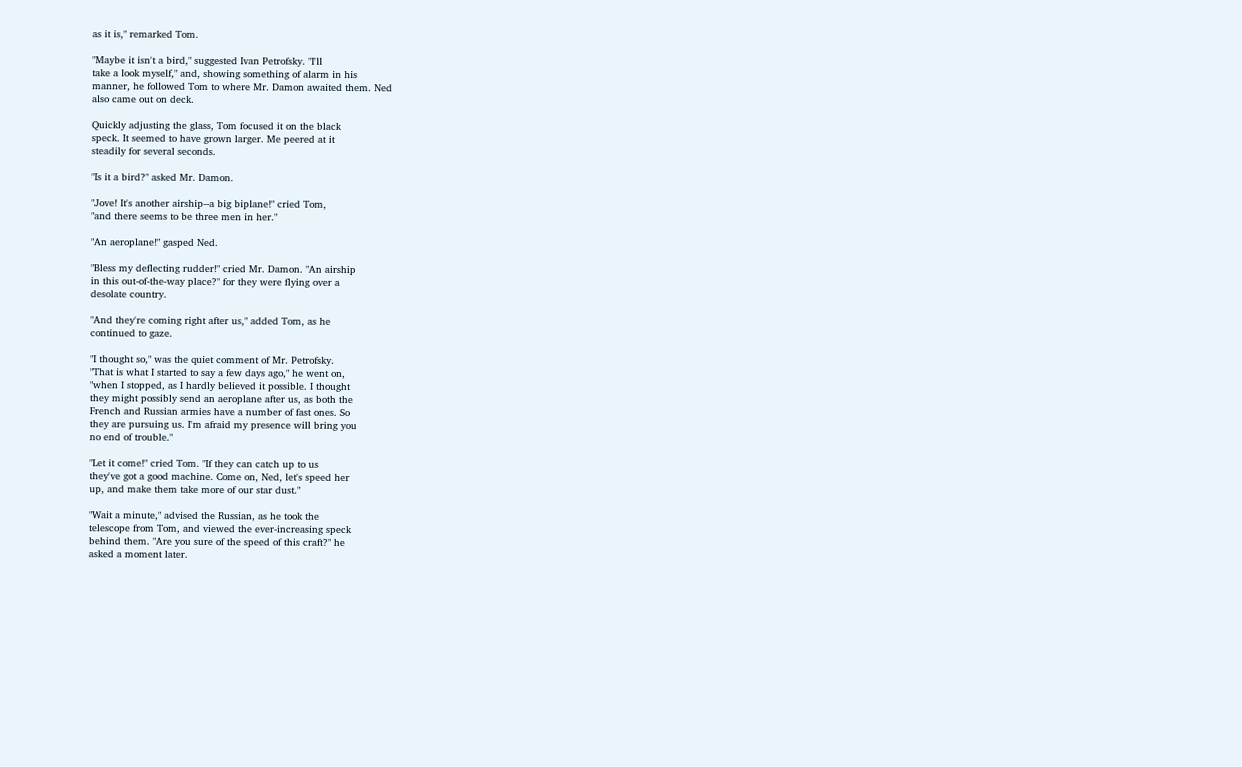as it is," remarked Tom.

"Maybe it isn't a bird," suggested Ivan Petrofsky. "I'll
take a look myself," and, showing something of alarm in his
manner, he followed Tom to where Mr. Damon awaited them. Ned
also came out on deck.

Quickly adjusting the glass, Tom focused it on the black
speck. It seemed to have grown larger. Me peered at it
steadily for several seconds.

"Is it a bird?" asked Mr. Damon.

"Jove! It's another airship--a big biplane!" cried Tom,
"and there seems to be three men in her."

"An aeroplane!" gasped Ned.

"Bless my deflecting rudder!" cried Mr. Damon. "An airship
in this out-of-the-way place?" for they were flying over a
desolate country.

"And they're coming right after us," added Tom, as he
continued to gaze.

"I thought so," was the quiet comment of Mr. Petrofsky.
"That is what I started to say a few days ago," he went on,
"when I stopped, as I hardly believed it possible. I thought
they might possibly send an aeroplane after us, as both the
French and Russian armies have a number of fast ones. So
they are pursuing us. I'm afraid my presence will bring you
no end of trouble."

"Let it come!" cried Tom. "If they can catch up to us
they've got a good machine. Come on, Ned, let's speed her
up, and make them take more of our star dust."

"Wait a minute," advised the Russian, as he took the
telescope from Tom, and viewed the ever-increasing speck
behind them. "Are you sure of the speed of this craft?" he
asked a moment later.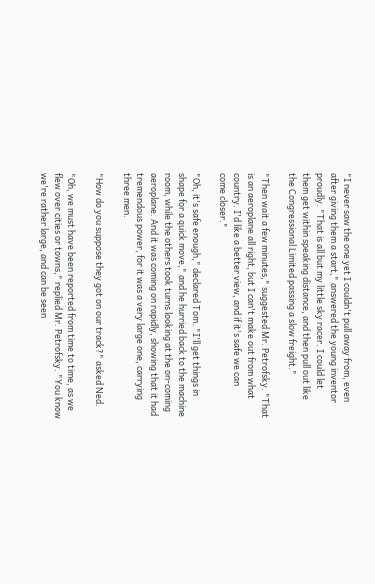"I never saw the one yet I couldn't pull away from, even
after giving them a start," answered the young inventor
proudly. "That is all but my little sky racer. I could let
them get within speaking distance, and then pull out like
the Congressional Limited passing a slow freight."

"Then wait a few minutes," suggested Mr. Petrofsky. "That
is an aeroplane all right, but I can't make out from what
country. I'd like a better view, and if it's safe we can
come closer."

"Oh, it's safe enough," declared Tom. "I'll get things in
shape for a quick move," and he hurried back to the machine
room, while the others took turns looking at the on-coming
aeroplane. And it was coming on rapidly, showing that it had
tremendous power, for it was a very large one, carrying
three men.

"How do you suppose they got on our track?" asked Ned.

"Oh, we must have been reported from time to time, as we
flew over cities or towns," replied Mr. Petrofsky. "You know
we're rather large, and can be seen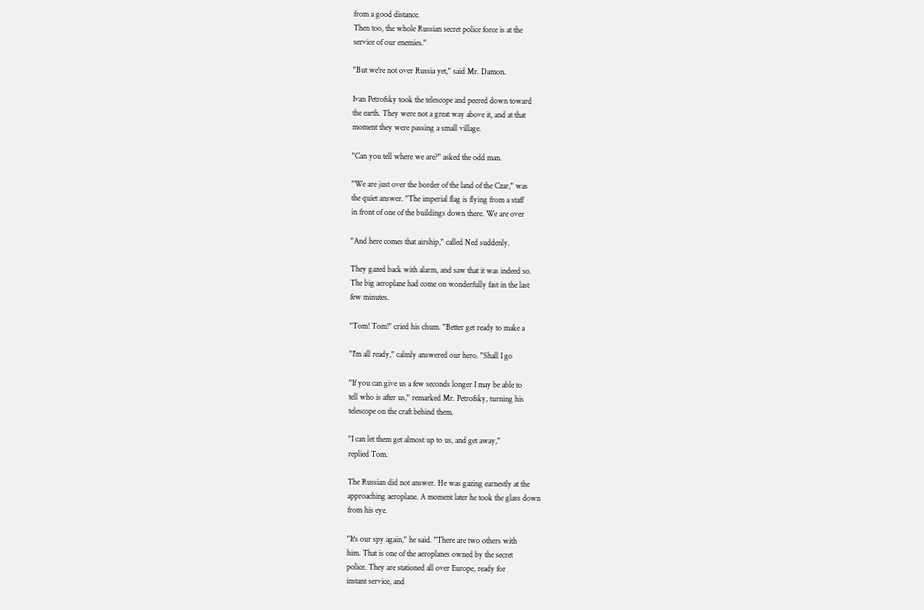from a good distance.
Then too, the whole Russian secret police force is at the
service of our enemies."

"But we're not over Russia yet," said Mr. Damon.

Ivan Petrofsky took the telescope and peered down toward
the earth. They were not a great way above it, and at that
moment they were passing a small village.

"Can you tell where we are?" asked the odd man.

"We are just over the border of the land of the Czar," was
the quiet answer. "The imperial flag is flying from a staff
in front of one of the buildings down there. We are over

"And here comes that airship," called Ned suddenly.

They gazed back with alarm, and saw that it was indeed so.
The big aeroplane had come on wonderfully fast in the last
few minutes.

"Tom! Tom!" cried his chum. "Better get ready to make a

"I'm all ready," calmly answered our hero. "Shall I go

"If you can give us a few seconds longer I may be able to
tell who is after us," remarked Mr. Petrofsky, turning his
telescope on the craft behind them.

"I can let them get almost up to us, and get away,"
replied Tom.

The Russian did not answer. He was gazing earnestly at the
approaching aeroplane. A moment later he took the glass down
from his eye.

"It's our spy again," he said. "There are two others with
him. That is one of the aeroplanes owned by the secret
police. They are stationed all over Europe, ready for
instant service, and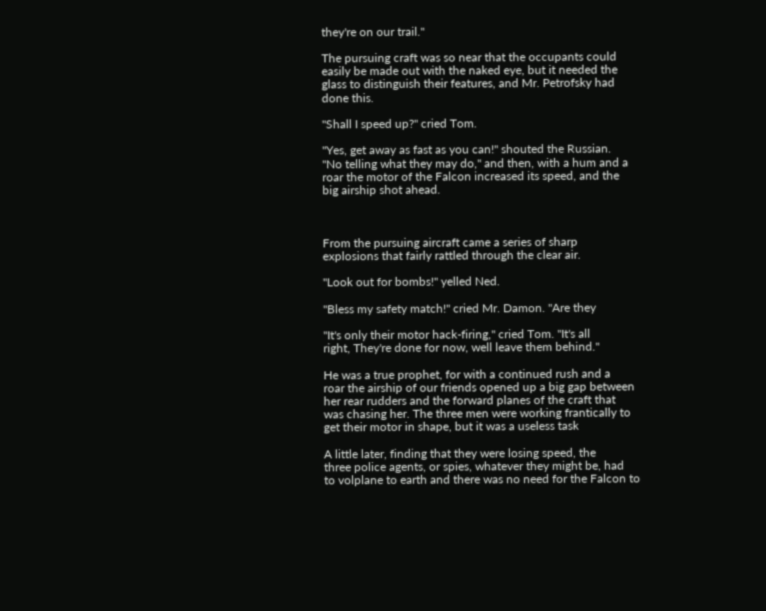they're on our trail."

The pursuing craft was so near that the occupants could
easily be made out with the naked eye, but it needed the
glass to distinguish their features, and Mr. Petrofsky had
done this.

"Shall I speed up?" cried Tom.

"Yes, get away as fast as you can!" shouted the Russian.
"No telling what they may do," and then, with a hum and a
roar the motor of the Falcon increased its speed, and the
big airship shot ahead.



From the pursuing aircraft came a series of sharp
explosions that fairly rattled through the clear air.

"Look out for bombs!" yelled Ned.

"Bless my safety match!" cried Mr. Damon. "Are they

"It's only their motor hack-firing," cried Tom. "It's all
right, They're done for now, well leave them behind."

He was a true prophet, for with a continued rush and a
roar the airship of our friends opened up a big gap between
her rear rudders and the forward planes of the craft that
was chasing her. The three men were working frantically to
get their motor in shape, but it was a useless task

A little later, finding that they were losing speed, the
three police agents, or spies, whatever they might be, had
to volplane to earth and there was no need for the Falcon to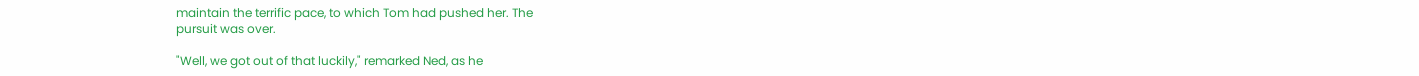maintain the terrific pace, to which Tom had pushed her. The
pursuit was over.

"Well, we got out of that luckily," remarked Ned, as he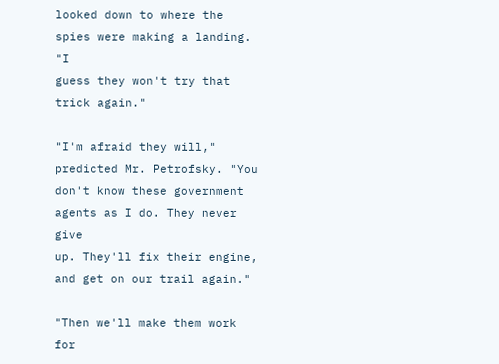looked down to where the spies were making a landing. "I
guess they won't try that trick again."

"I'm afraid they will," predicted Mr. Petrofsky. "You
don't know these government agents as I do. They never give
up. They'll fix their engine, and get on our trail again."

"Then we'll make them work for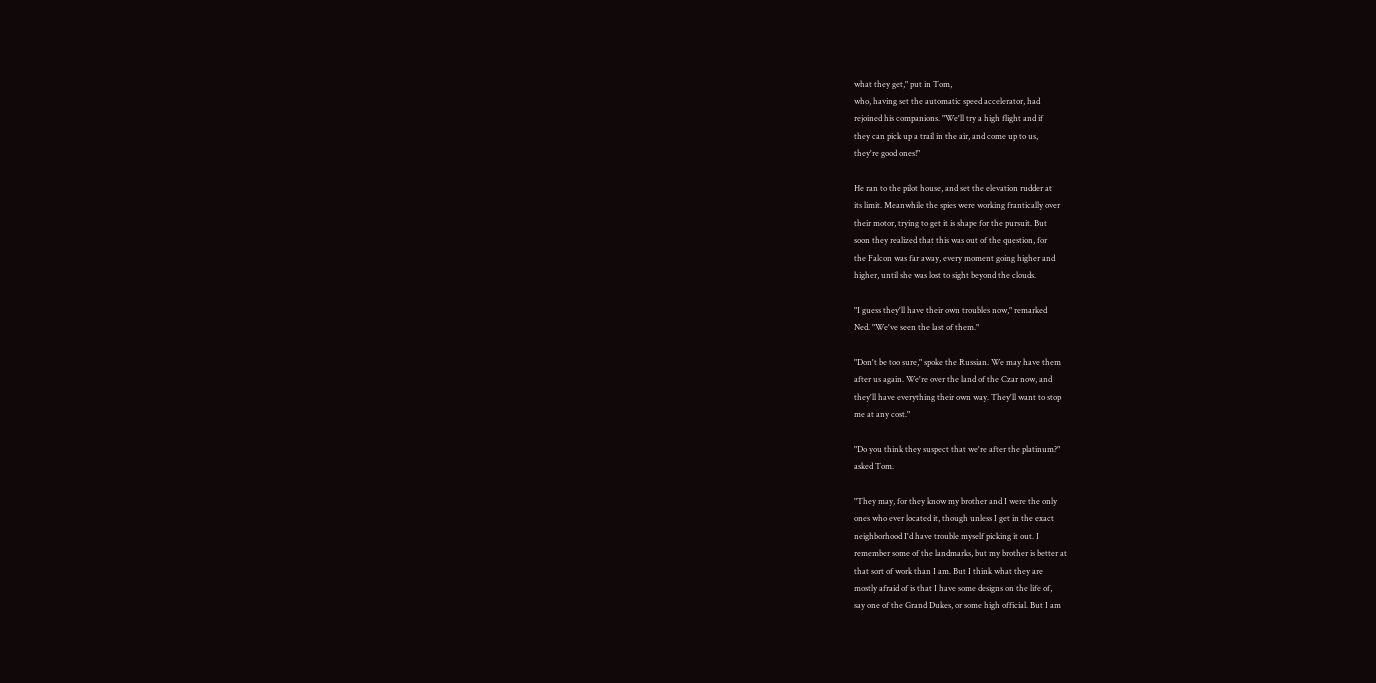what they get," put in Tom,
who, having set the automatic speed accelerator, had
rejoined his companions. "We'll try a high flight and if
they can pick up a trail in the air, and come up to us,
they're good ones!"

He ran to the pilot house, and set the elevation rudder at
its limit. Meanwhile the spies were working frantically over
their motor, trying to get it is shape for the pursuit. But
soon they realized that this was out of the question, for
the Falcon was far away, every moment going higher and
higher, until she was lost to sight beyond the clouds.

"I guess they'll have their own troubles now," remarked
Ned. "We've seen the last of them."

"Don't be too sure," spoke the Russian. We may have them
after us again. We're over the land of the Czar now, and
they'll have everything their own way. They'll want to stop
me at any cost."

"Do you think they suspect that we're after the platinum?"
asked Tom.

"They may, for they know my brother and I were the only
ones who ever located it, though unless I get in the exact
neighborhood I'd have trouble myself picking it out. I
remember some of the landmarks, but my brother is better at
that sort of work than I am. But I think what they are
mostly afraid of is that I have some designs on the life of,
say one of the Grand Dukes, or some high official. But I am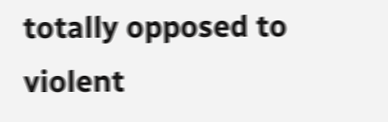totally opposed to violent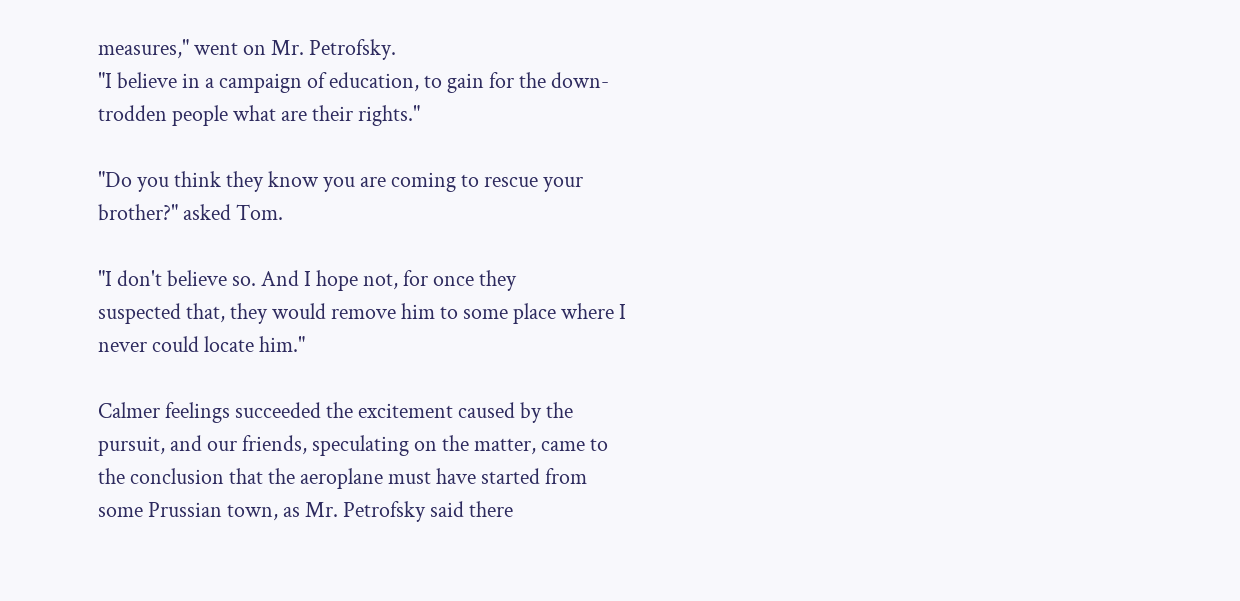measures," went on Mr. Petrofsky.
"I believe in a campaign of education, to gain for the down-
trodden people what are their rights."

"Do you think they know you are coming to rescue your
brother?" asked Tom.

"I don't believe so. And I hope not, for once they
suspected that, they would remove him to some place where I
never could locate him."

Calmer feelings succeeded the excitement caused by the
pursuit, and our friends, speculating on the matter, came to
the conclusion that the aeroplane must have started from
some Prussian town, as Mr. Petrofsky said there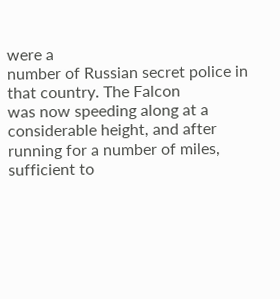were a
number of Russian secret police in that country. The Falcon
was now speeding along at a considerable height, and after
running for a number of miles, sufficient to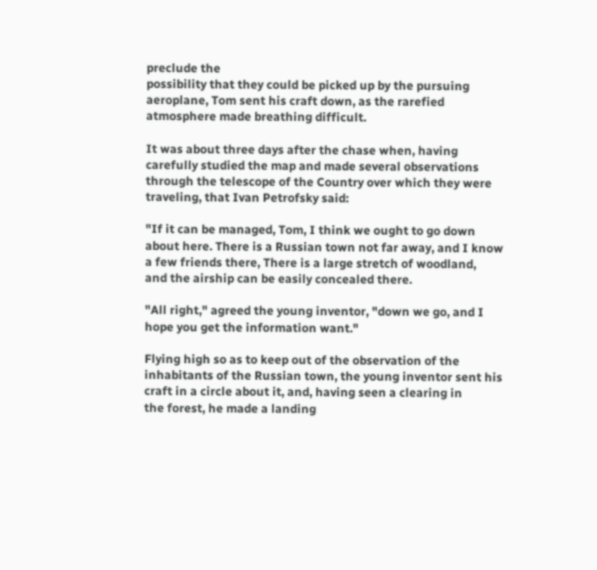preclude the
possibility that they could be picked up by the pursuing
aeroplane, Tom sent his craft down, as the rarefied
atmosphere made breathing difficult.

It was about three days after the chase when, having
carefully studied the map and made several observations
through the telescope of the Country over which they were
traveling, that Ivan Petrofsky said:

"If it can be managed, Tom, I think we ought to go down
about here. There is a Russian town not far away, and I know
a few friends there, There is a large stretch of woodland,
and the airship can be easily concealed there.

"All right," agreed the young inventor, "down we go, and I
hope you get the information want."

Flying high so as to keep out of the observation of the
inhabitants of the Russian town, the young inventor sent his
craft in a circle about it, and, having seen a clearing in
the forest, he made a landing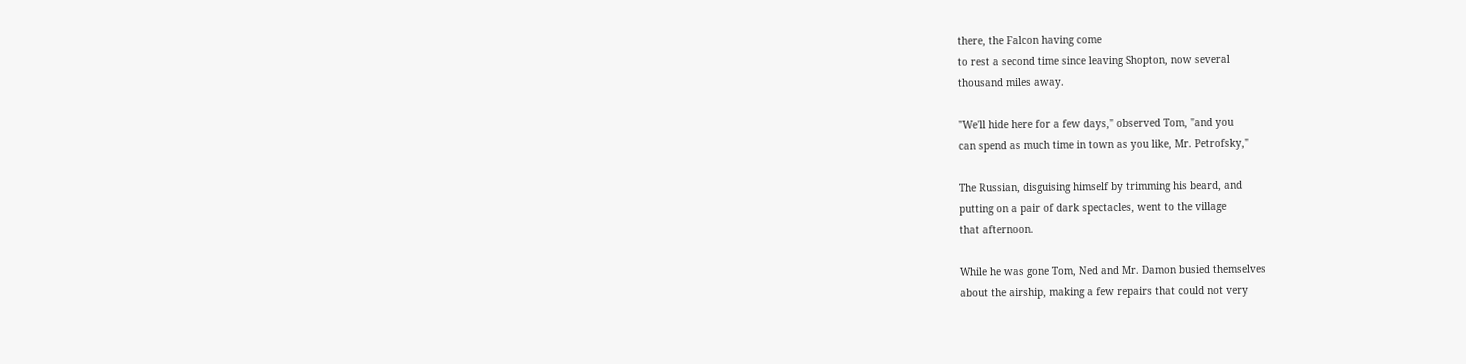there, the Falcon having come
to rest a second time since leaving Shopton, now several
thousand miles away.

"We'll hide here for a few days," observed Tom, "and you
can spend as much time in town as you like, Mr. Petrofsky,"

The Russian, disguising himself by trimming his beard, and
putting on a pair of dark spectacles, went to the village
that afternoon.

While he was gone Tom, Ned and Mr. Damon busied themselves
about the airship, making a few repairs that could not very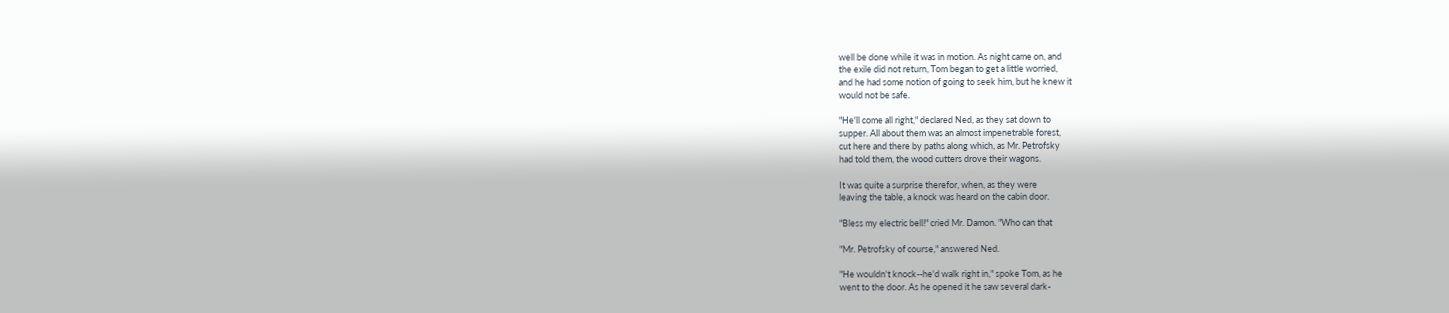well be done while it was in motion. As night came on, and
the exile did not return, Tom began to get a little worried,
and he had some notion of going to seek him, but he knew it
would not be safe.

"He'll come all right," declared Ned, as they sat down to
supper. All about them was an almost impenetrable forest,
cut here and there by paths along which, as Mr. Petrofsky
had told them, the wood cutters drove their wagons.

It was quite a surprise therefor, when, as they were
leaving the table, a knock was heard on the cabin door.

"Bless my electric bell!" cried Mr. Damon. "Who can that

"Mr. Petrofsky of course," answered Ned.

"He wouldn't knock--he'd walk right in," spoke Tom, as he
went to the door. As he opened it he saw several dark-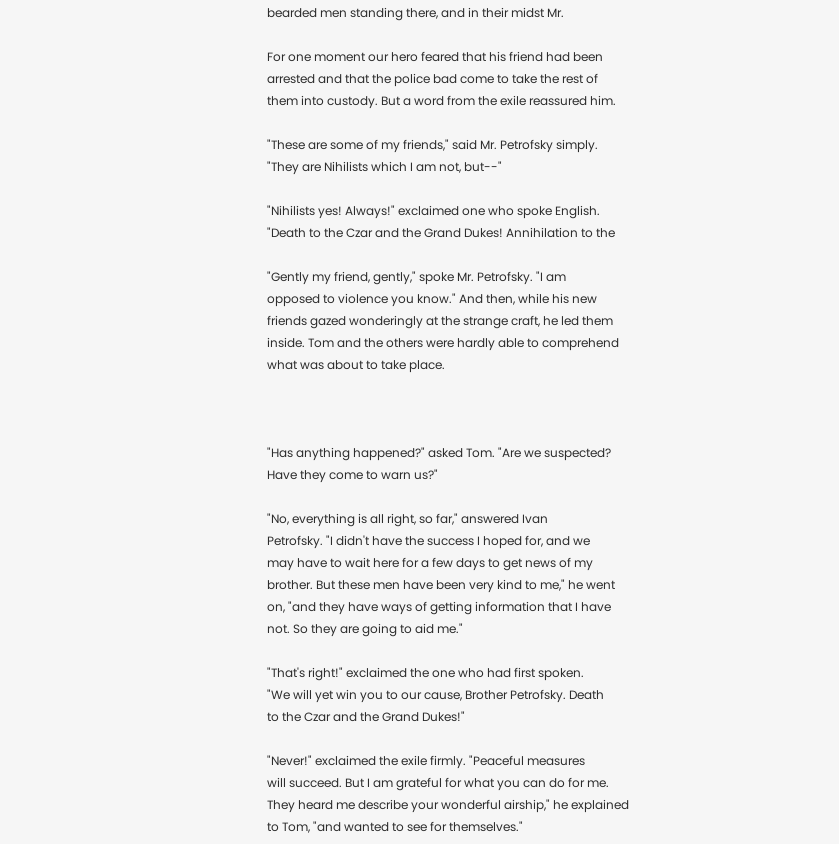bearded men standing there, and in their midst Mr.

For one moment our hero feared that his friend had been
arrested and that the police bad come to take the rest of
them into custody. But a word from the exile reassured him.

"These are some of my friends," said Mr. Petrofsky simply.
"They are Nihilists which I am not, but--"

"Nihilists yes! Always!" exclaimed one who spoke English.
"Death to the Czar and the Grand Dukes! Annihilation to the

"Gently my friend, gently," spoke Mr. Petrofsky. "I am
opposed to violence you know." And then, while his new
friends gazed wonderingly at the strange craft, he led them
inside. Tom and the others were hardly able to comprehend
what was about to take place.



"Has anything happened?" asked Tom. "Are we suspected?
Have they come to warn us?"

"No, everything is all right, so far," answered Ivan
Petrofsky. "I didn't have the success I hoped for, and we
may have to wait here for a few days to get news of my
brother. But these men have been very kind to me," he went
on, "and they have ways of getting information that I have
not. So they are going to aid me."

"That's right!" exclaimed the one who had first spoken.
"We will yet win you to our cause, Brother Petrofsky. Death
to the Czar and the Grand Dukes!"

"Never!" exclaimed the exile firmly. "Peaceful measures
will succeed. But I am grateful for what you can do for me.
They heard me describe your wonderful airship," he explained
to Tom, "and wanted to see for themselves."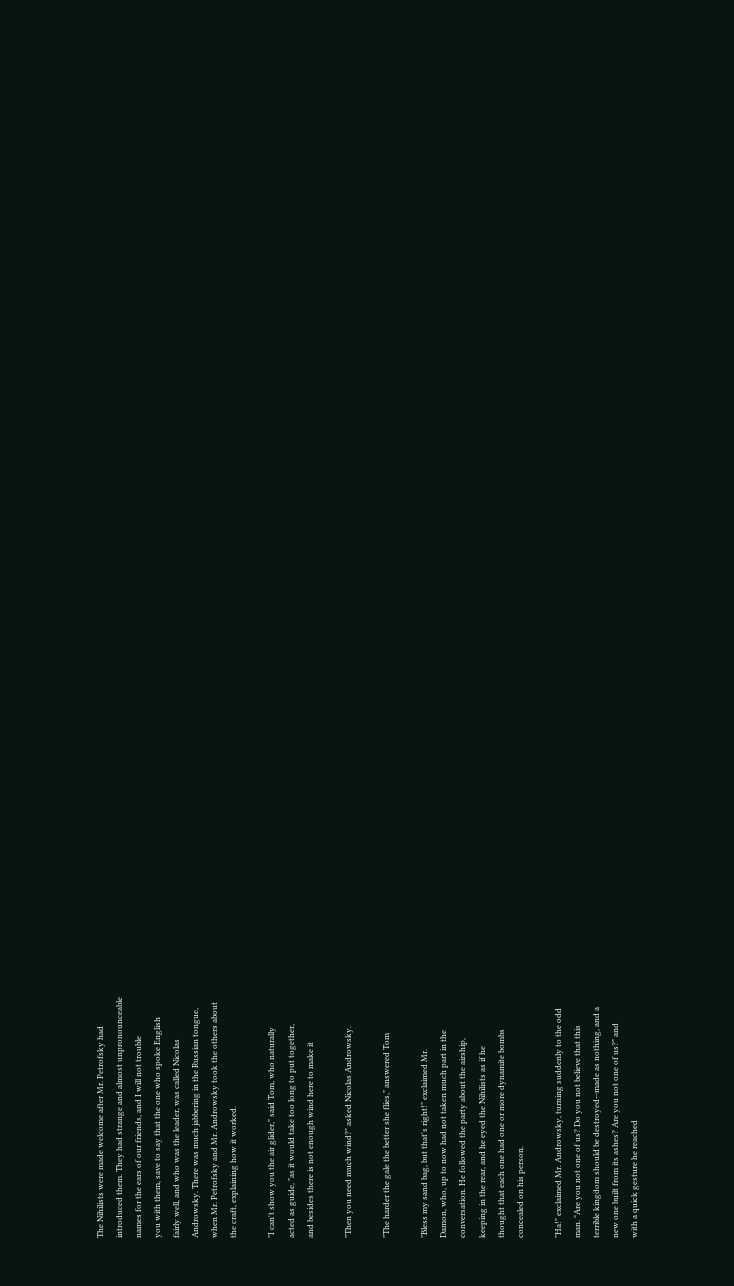The Nihilists were made welcome after Mr. Petrofsky had
introduced them. They had strange and almost unpronounceable
names for the ears of our friends, and I will not trouble
you with them, save to say that the one who spoke English
fairly well, and who was the leader, was called Nicolas
Androwsky. There was much jabbering in the Russian tongue,
when Mr. Petrofsky and Mr. Androwsky took the others about
the craft, explaining how it worked.

"I can't show you the air glider," said Tom, who naturally
acted as guide, "as it would take too long to put together,
and besides there is not enough wind here to make it

"Then you need much wind?" asked Nicolas Androwsky.

"The harder the gale the better she flies," answered Tom

"Bless my sand bag, but that's right!" exclaimed Mr.
Damon, who, up to now had not taken much part in the
conversation. He followed the party about the airship,
keeping in the rear, and he eyed the Nihilists as if he
thought that each one had one or more dynamite bombs
concealed on his person.

"Ha!" exclaimed Mr. Androwsky, turning suddenly to the odd
man. "Are you not one of us? Do you not believe that this
terrible kingdom should be destroyed--made as nothing, and a
new one built from its ashes? Are you not one of us?" and
with a quick gesture he reached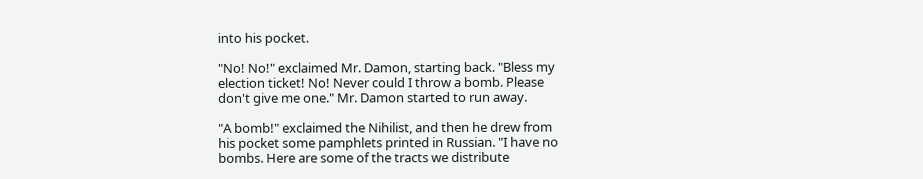into his pocket.

"No! No!" exclaimed Mr. Damon, starting back. "Bless my
election ticket! No! Never could I throw a bomb. Please
don't give me one." Mr. Damon started to run away.

"A bomb!" exclaimed the Nihilist, and then he drew from
his pocket some pamphlets printed in Russian. "I have no
bombs. Here are some of the tracts we distribute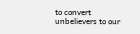to convert
unbelievers to our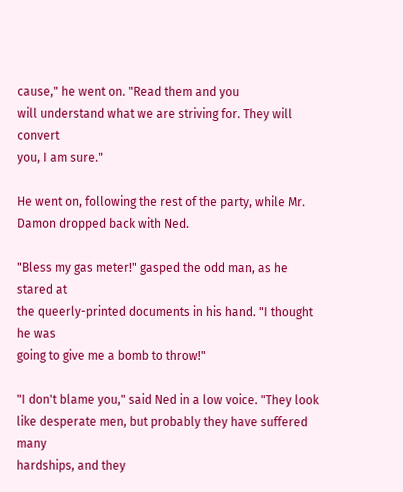cause," he went on. "Read them and you
will understand what we are striving for. They will convert
you, I am sure."

He went on, following the rest of the party, while Mr.
Damon dropped back with Ned.

"Bless my gas meter!" gasped the odd man, as he stared at
the queerly-printed documents in his hand. "I thought he was
going to give me a bomb to throw!"

"I don't blame you," said Ned in a low voice. "They look
like desperate men, but probably they have suffered many
hardships, and they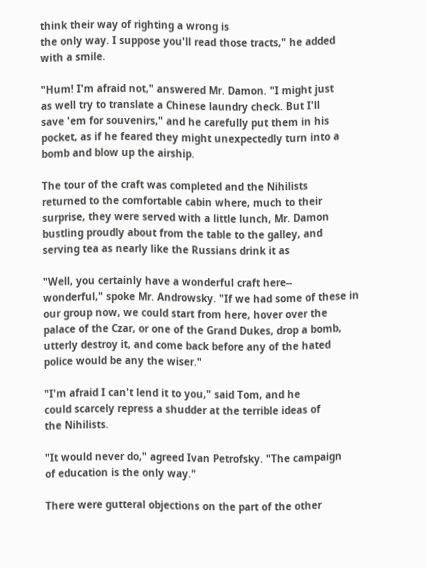think their way of righting a wrong is
the only way. I suppose you'll read those tracts," he added
with a smile.

"Hum! I'm afraid not," answered Mr. Damon. "I might just
as well try to translate a Chinese laundry check. But I'll
save 'em for souvenirs," and he carefully put them in his
pocket, as if he feared they might unexpectedly turn into a
bomb and blow up the airship.

The tour of the craft was completed and the Nihilists
returned to the comfortable cabin where, much to their
surprise, they were served with a little lunch, Mr. Damon
bustling proudly about from the table to the galley, and
serving tea as nearly like the Russians drink it as

"Well, you certainly have a wonderful craft here--
wonderful," spoke Mr. Androwsky. "If we had some of these in
our group now, we could start from here, hover over the
palace of the Czar, or one of the Grand Dukes, drop a bomb,
utterly destroy it, and come back before any of the hated
police would be any the wiser."

"I'm afraid I can't lend it to you," said Tom, and he
could scarcely repress a shudder at the terrible ideas of
the Nihilists.

"It would never do," agreed Ivan Petrofsky. "The campaign
of education is the only way."

There were gutteral objections on the part of the other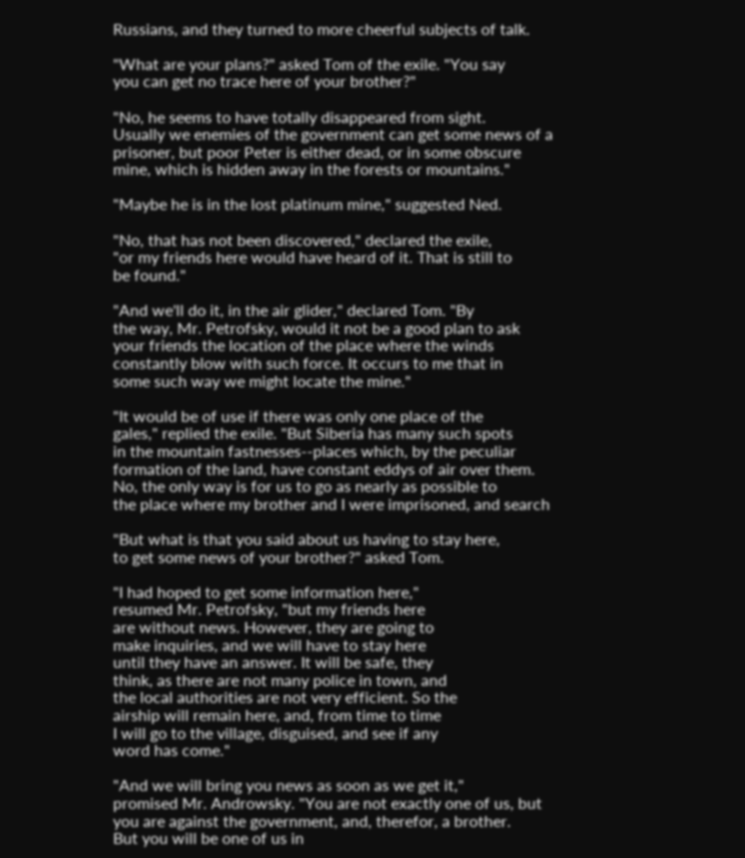Russians, and they turned to more cheerful subjects of talk.

"What are your plans?" asked Tom of the exile. "You say
you can get no trace here of your brother?"

"No, he seems to have totally disappeared from sight.
Usually we enemies of the government can get some news of a
prisoner, but poor Peter is either dead, or in some obscure
mine, which is hidden away in the forests or mountains."

"Maybe he is in the lost platinum mine," suggested Ned.

"No, that has not been discovered," declared the exile,
"or my friends here would have heard of it. That is still to
be found."

"And we'll do it, in the air glider," declared Tom. "By
the way, Mr. Petrofsky, would it not be a good plan to ask
your friends the location of the place where the winds
constantly blow with such force. It occurs to me that in
some such way we might locate the mine."

"It would be of use if there was only one place of the
gales," replied the exile. "But Siberia has many such spots
in the mountain fastnesses--places which, by the peculiar
formation of the land, have constant eddys of air over them.
No, the only way is for us to go as nearly as possible to
the place where my brother and I were imprisoned, and search

"But what is that you said about us having to stay here,
to get some news of your brother?" asked Tom.

"I had hoped to get some information here,"
resumed Mr. Petrofsky, "but my friends here
are without news. However, they are going to
make inquiries, and we will have to stay here
until they have an answer. It will be safe, they
think, as there are not many police in town, and
the local authorities are not very efficient. So the
airship will remain here, and, from time to time
I will go to the village, disguised, and see if any
word has come."

"And we will bring you news as soon as we get it,"
promised Mr. Androwsky. "You are not exactly one of us, but
you are against the government, and, therefor, a brother.
But you will be one of us in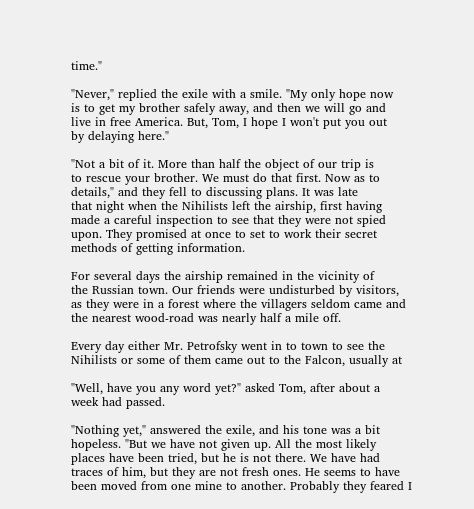time."

"Never," replied the exile with a smile. "My only hope now
is to get my brother safely away, and then we will go and
live in free America. But, Tom, I hope I won't put you out
by delaying here."

"Not a bit of it. More than half the object of our trip is
to rescue your brother. We must do that first. Now as to
details," and they fell to discussing plans. It was late
that night when the Nihilists left the airship, first having
made a careful inspection to see that they were not spied
upon. They promised at once to set to work their secret
methods of getting information.

For several days the airship remained in the vicinity of
the Russian town. Our friends were undisturbed by visitors,
as they were in a forest where the villagers seldom came and
the nearest wood-road was nearly half a mile off.

Every day either Mr. Petrofsky went in to town to see the
Nihilists or some of them came out to the Falcon, usually at

"Well, have you any word yet?" asked Tom, after about a
week had passed.

"Nothing yet," answered the exile, and his tone was a bit
hopeless. "But we have not given up. All the most likely
places have been tried, but he is not there. We have had
traces of him, but they are not fresh ones. He seems to have
been moved from one mine to another. Probably they feared I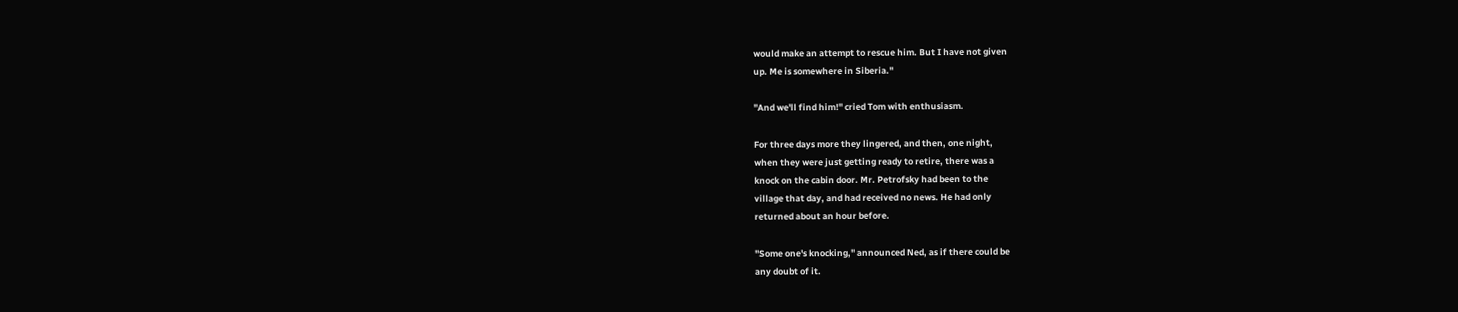would make an attempt to rescue him. But I have not given
up. Me is somewhere in Siberia."

"And we'll find him!" cried Tom with enthusiasm.

For three days more they lingered, and then, one night,
when they were just getting ready to retire, there was a
knock on the cabin door. Mr. Petrofsky had been to the
village that day, and had received no news. He had only
returned about an hour before.

"Some one's knocking," announced Ned, as if there could be
any doubt of it.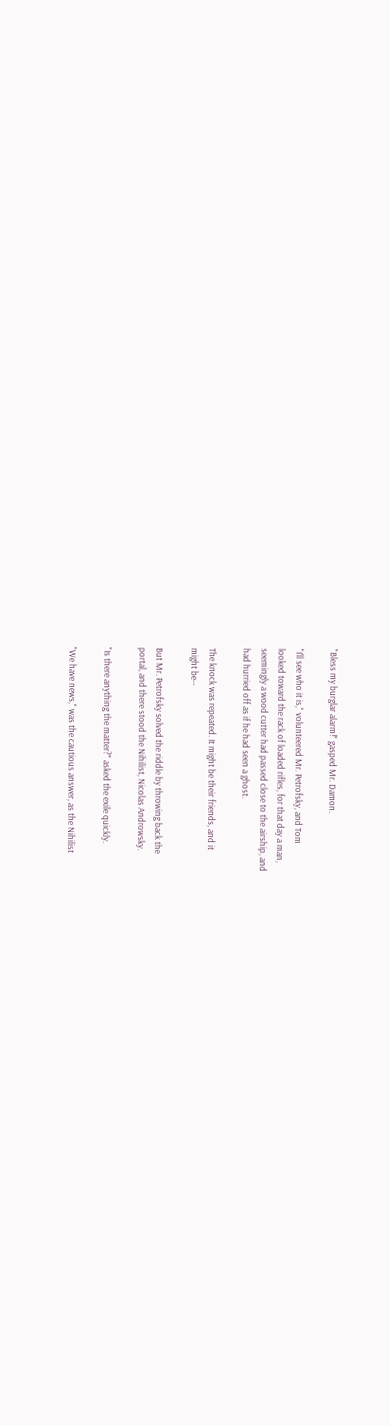"Bless my burglar alarm!" gasped Mr. Damon.

"I'll see who it is," volunteered Mr. Petrofsky, and Tom
looked toward the rack of loaded rifles, for that day a man,
seemingly a wood cutter had passed close to the airship, and
had hurried off as if he had seen a ghost.

The knock was repeated. It might be their friends, and it
might be--

But Mr. Petrofsky solved the riddle by throwing back the
portal, and there stood the Nihilist, Nicolas Androwsky.

"Is there anything the matter?" asked the exile quickly.

"We have news," was the cautious answer, as the Nihilist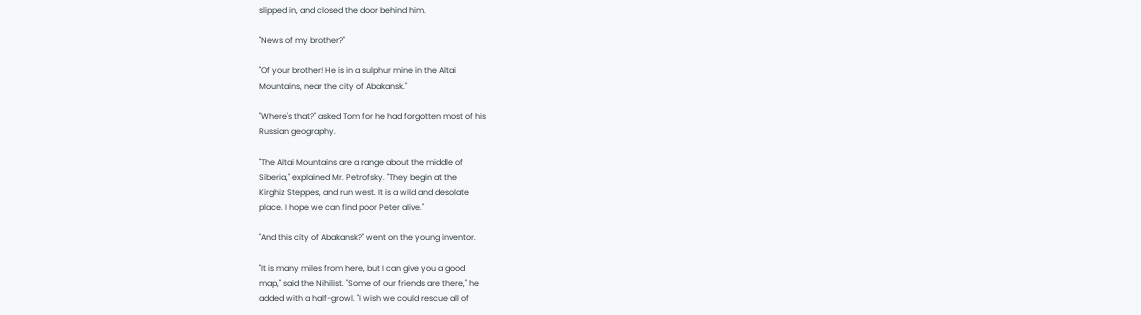slipped in, and closed the door behind him.

"News of my brother?"

"Of your brother! He is in a sulphur mine in the Altai
Mountains, near the city of Abakansk."

"Where's that?" asked Tom for he had forgotten most of his
Russian geography.

"The Altai Mountains are a range about the middle of
Siberia," explained Mr. Petrofsky. "They begin at the
Kirghiz Steppes, and run west. It is a wild and desolate
place. I hope we can find poor Peter alive."

"And this city of Abakansk?" went on the young inventor.

"It is many miles from here, but I can give you a good
map," said the Nihilist. "Some of our friends are there," he
added with a half-growl. "I wish we could rescue all of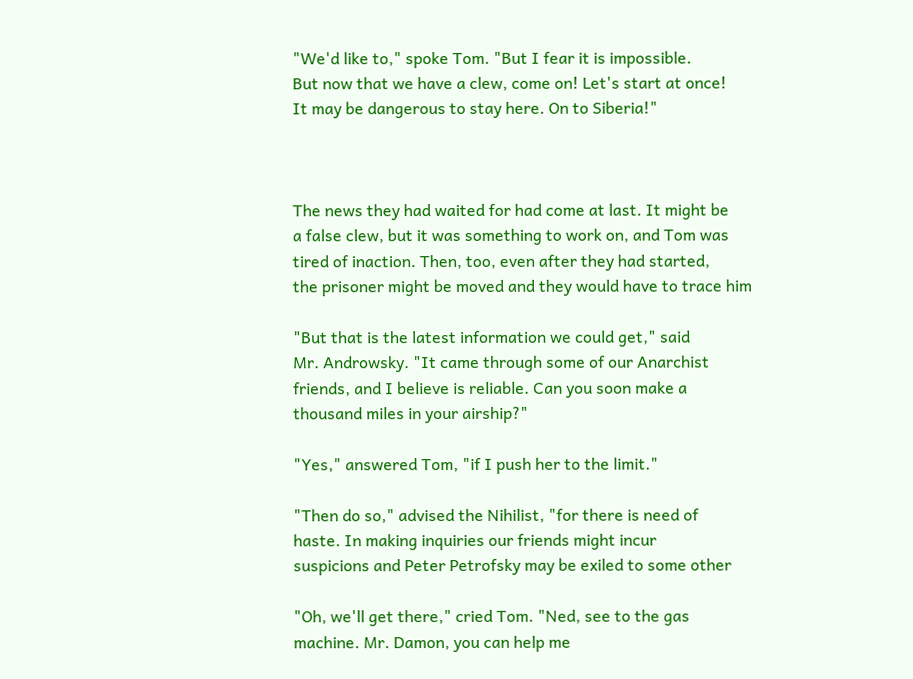"We'd like to," spoke Tom. "But I fear it is impossible.
But now that we have a clew, come on! Let's start at once!
It may be dangerous to stay here. On to Siberia!"



The news they had waited for had come at last. It might be
a false clew, but it was something to work on, and Tom was
tired of inaction. Then, too, even after they had started,
the prisoner might be moved and they would have to trace him

"But that is the latest information we could get," said
Mr. Androwsky. "It came through some of our Anarchist
friends, and I believe is reliable. Can you soon make a
thousand miles in your airship?"

"Yes," answered Tom, "if I push her to the limit."

"Then do so," advised the Nihilist, "for there is need of
haste. In making inquiries our friends might incur
suspicions and Peter Petrofsky may be exiled to some other

"Oh, we'll get there," cried Tom. "Ned, see to the gas
machine. Mr. Damon, you can help me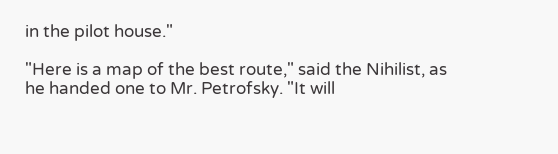in the pilot house."

"Here is a map of the best route," said the Nihilist, as
he handed one to Mr. Petrofsky. "It will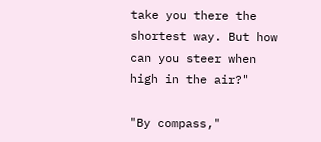take you there the
shortest way. But how can you steer when high in the air?"

"By compass,"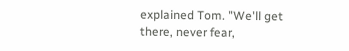explained Tom. "We'll get there, never fear,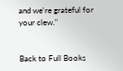and we're grateful for your clew."


Back to Full Books